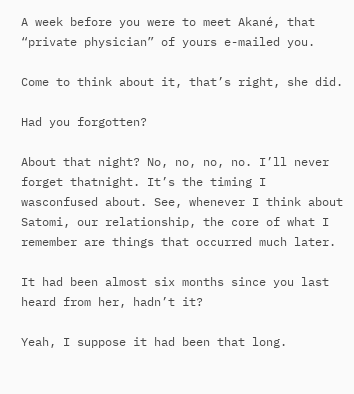A week before you were to meet Akané, that “private physician” of yours e-mailed you.

Come to think about it, that’s right, she did.

Had you forgotten?

About that night? No, no, no, no. I’ll never forget thatnight. It’s the timing I wasconfused about. See, whenever I think about Satomi, our relationship, the core of what I remember are things that occurred much later.

It had been almost six months since you last heard from her, hadn’t it?

Yeah, I suppose it had been that long.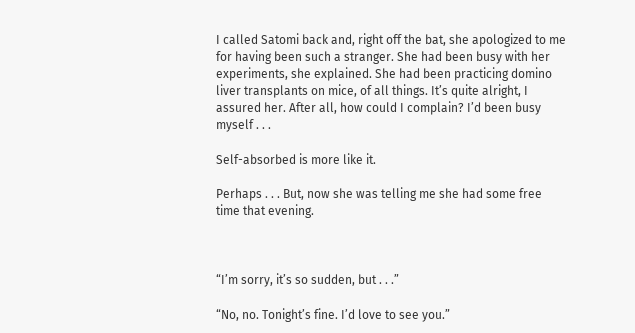I called Satomi back and, right off the bat, she apologized to me for having been such a stranger. She had been busy with her experiments, she explained. She had been practicing domino liver transplants on mice, of all things. It’s quite alright, I assured her. After all, how could I complain? I’d been busy myself . . .

Self-absorbed is more like it.

Perhaps . . . But, now she was telling me she had some free time that evening.



“I’m sorry, it’s so sudden, but . . .”

“No, no. Tonight’s fine. I’d love to see you.”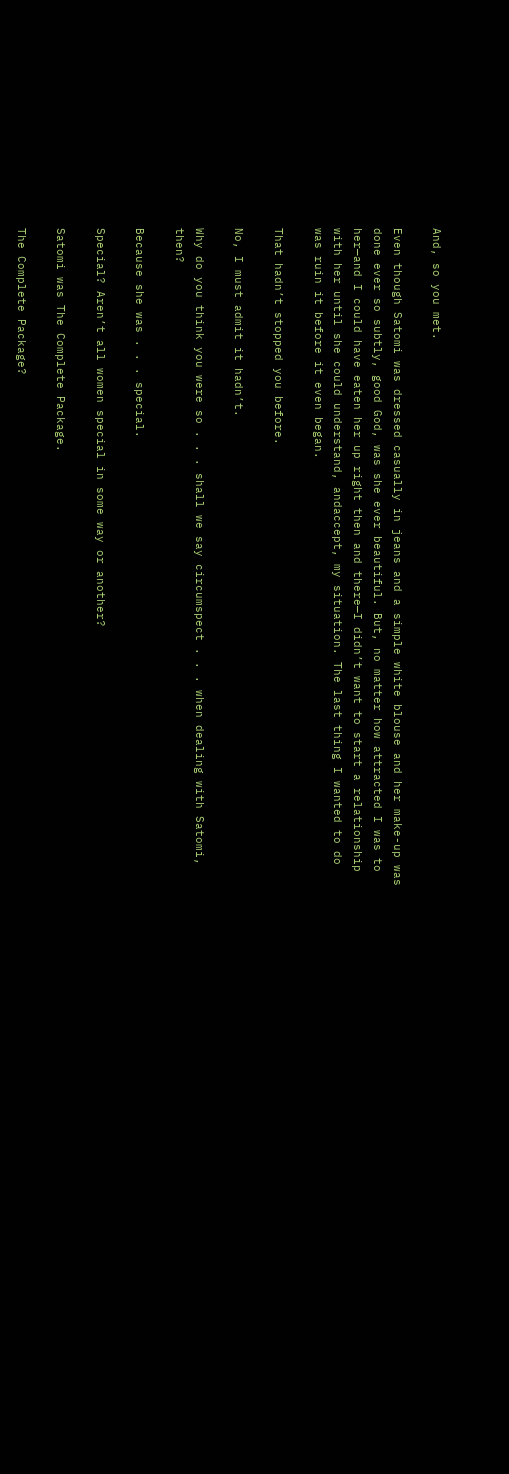And, so you met.

Even though Satomi was dressed casually in jeans and a simple white blouse and her make-up was done ever so subtly, good God, was she ever beautiful. But, no matter how attracted I was to her—and I could have eaten her up right then and there—I didn’t want to start a relationship with her until she could understand, andaccept, my situation. The last thing I wanted to do was ruin it before it even began.

That hadn’t stopped you before.

No, I must admit it hadn’t.

Why do you think you were so . . . shall we say circumspect . . . when dealing with Satomi, then?

Because she was . . . special.

Special? Aren’t all women special in some way or another?

Satomi was The Complete Package.

The Complete Package?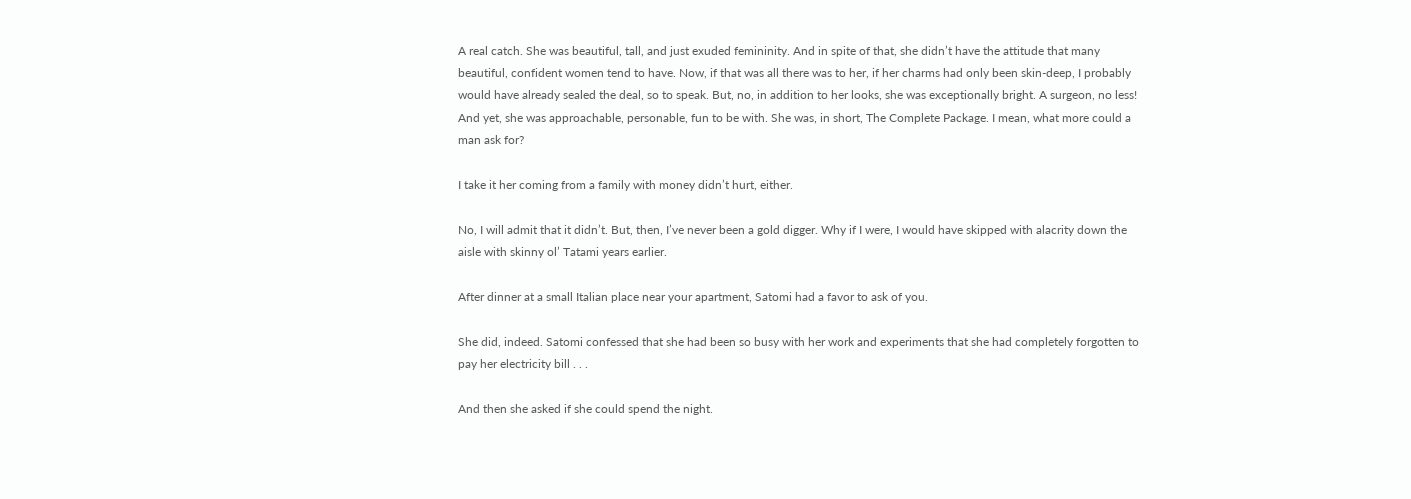A real catch. She was beautiful, tall, and just exuded femininity. And in spite of that, she didn’t have the attitude that many beautiful, confident women tend to have. Now, if that was all there was to her, if her charms had only been skin-deep, I probably would have already sealed the deal, so to speak. But, no, in addition to her looks, she was exceptionally bright. A surgeon, no less! And yet, she was approachable, personable, fun to be with. She was, in short, The Complete Package. I mean, what more could a man ask for?

I take it her coming from a family with money didn’t hurt, either.

No, I will admit that it didn’t. But, then, I’ve never been a gold digger. Why if I were, I would have skipped with alacrity down the aisle with skinny ol’ Tatami years earlier.

After dinner at a small Italian place near your apartment, Satomi had a favor to ask of you.

She did, indeed. Satomi confessed that she had been so busy with her work and experiments that she had completely forgotten to pay her electricity bill . . .

And then she asked if she could spend the night.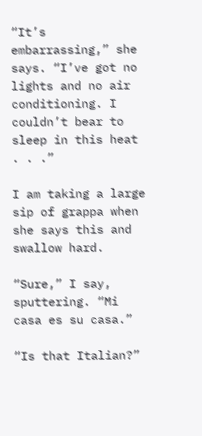“It’s embarrassing,” she says. “I’ve got no lights and no air conditioning. I couldn’t bear to sleep in this heat . . .”

I am taking a large sip of grappa when she says this and swallow hard.

“Sure,” I say, sputtering. “Mi casa es su casa.”

“Is that Italian?”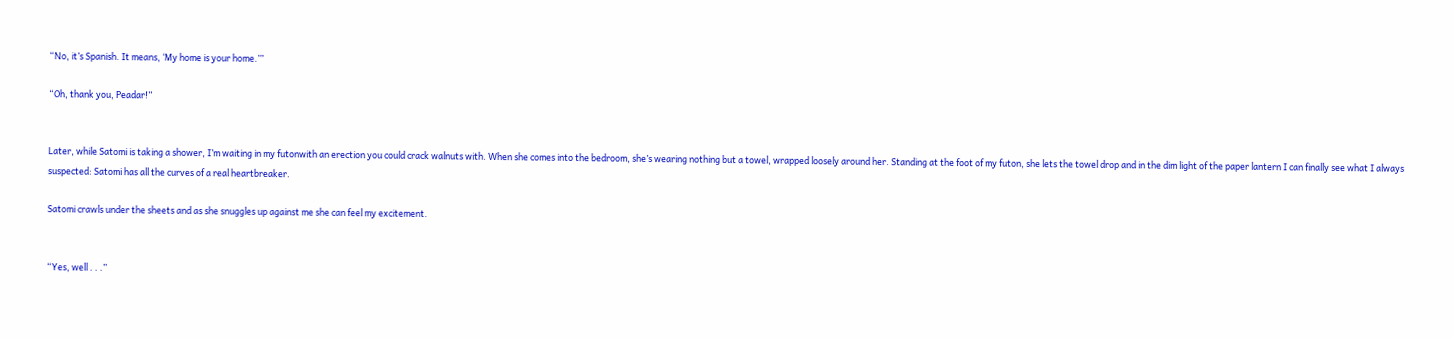“No, it’s Spanish. It means, ‘My home is your home.’”

“Oh, thank you, Peadar!”


Later, while Satomi is taking a shower, I’m waiting in my futonwith an erection you could crack walnuts with. When she comes into the bedroom, she’s wearing nothing but a towel, wrapped loosely around her. Standing at the foot of my futon, she lets the towel drop and in the dim light of the paper lantern I can finally see what I always suspected: Satomi has all the curves of a real heartbreaker.

Satomi crawls under the sheets and as she snuggles up against me she can feel my excitement.


“Yes, well . . .”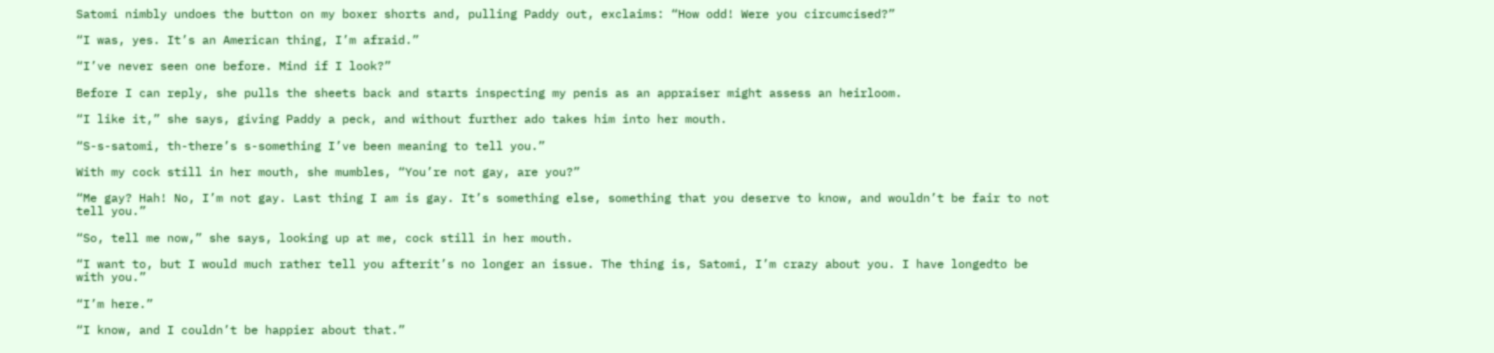Satomi nimbly undoes the button on my boxer shorts and, pulling Paddy out, exclaims: “How odd! Were you circumcised?”

“I was, yes. It’s an American thing, I’m afraid.”

“I’ve never seen one before. Mind if I look?”

Before I can reply, she pulls the sheets back and starts inspecting my penis as an appraiser might assess an heirloom.

“I like it,” she says, giving Paddy a peck, and without further ado takes him into her mouth.

“S-s-satomi, th-there’s s-something I’ve been meaning to tell you.”

With my cock still in her mouth, she mumbles, “You’re not gay, are you?”

“Me gay? Hah! No, I’m not gay. Last thing I am is gay. It’s something else, something that you deserve to know, and wouldn’t be fair to not tell you.”

“So, tell me now,” she says, looking up at me, cock still in her mouth.

“I want to, but I would much rather tell you afterit’s no longer an issue. The thing is, Satomi, I’m crazy about you. I have longedto be with you.”

“I’m here.”

“I know, and I couldn’t be happier about that.”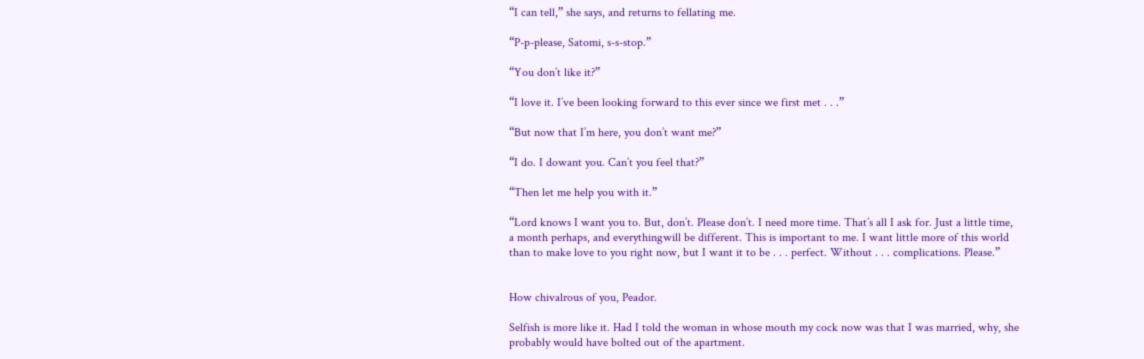“I can tell,” she says, and returns to fellating me.

“P-p-please, Satomi, s-s-stop.”

“You don’t like it?”

“I love it. I’ve been looking forward to this ever since we first met . . .”

“But now that I’m here, you don’t want me?”

“I do. I dowant you. Can’t you feel that?”

“Then let me help you with it.”

“Lord knows I want you to. But, don’t. Please don’t. I need more time. That’s all I ask for. Just a little time, a month perhaps, and everythingwill be different. This is important to me. I want little more of this world than to make love to you right now, but I want it to be . . . perfect. Without . . . complications. Please.”


How chivalrous of you, Peador.

Selfish is more like it. Had I told the woman in whose mouth my cock now was that I was married, why, she probably would have bolted out of the apartment.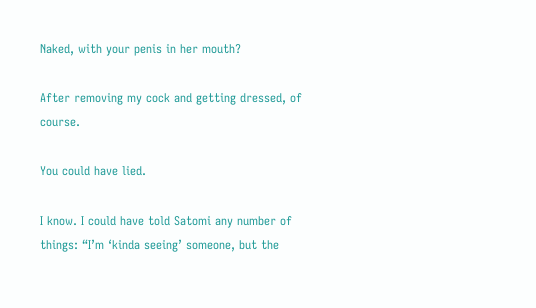Naked, with your penis in her mouth?

After removing my cock and getting dressed, of course.

You could have lied.

I know. I could have told Satomi any number of things: “I’m ‘kinda seeing’ someone, but the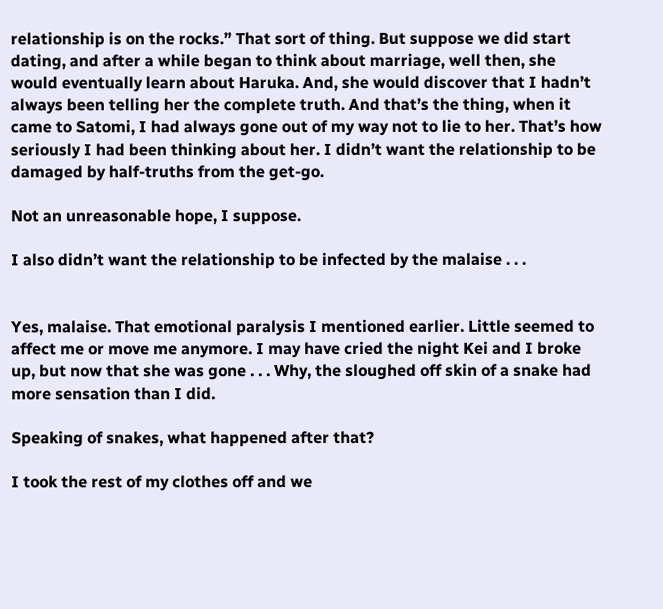relationship is on the rocks.” That sort of thing. But suppose we did start dating, and after a while began to think about marriage, well then, she would eventually learn about Haruka. And, she would discover that I hadn’t always been telling her the complete truth. And that’s the thing, when it came to Satomi, I had always gone out of my way not to lie to her. That’s how seriously I had been thinking about her. I didn’t want the relationship to be damaged by half-truths from the get-go.

Not an unreasonable hope, I suppose.

I also didn’t want the relationship to be infected by the malaise . . .


Yes, malaise. That emotional paralysis I mentioned earlier. Little seemed to affect me or move me anymore. I may have cried the night Kei and I broke up, but now that she was gone . . . Why, the sloughed off skin of a snake had more sensation than I did.

Speaking of snakes, what happened after that?

I took the rest of my clothes off and we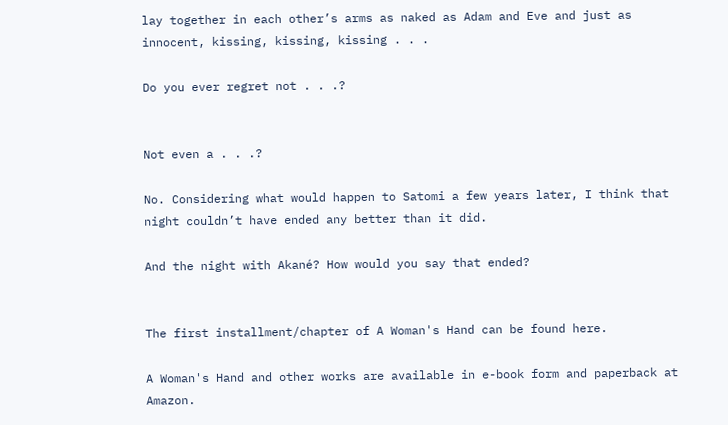lay together in each other’s arms as naked as Adam and Eve and just as innocent, kissing, kissing, kissing . . .

Do you ever regret not . . .?


Not even a . . .?

No. Considering what would happen to Satomi a few years later, I think that night couldn’t have ended any better than it did.

And the night with Akané? How would you say that ended?


The first installment/chapter of A Woman's Hand can be found here.

A Woman's Hand and other works are available in e-book form and paperback at Amazon.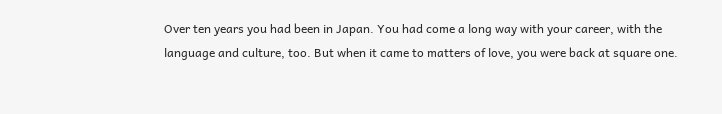Over ten years you had been in Japan. You had come a long way with your career, with the language and culture, too. But when it came to matters of love, you were back at square one.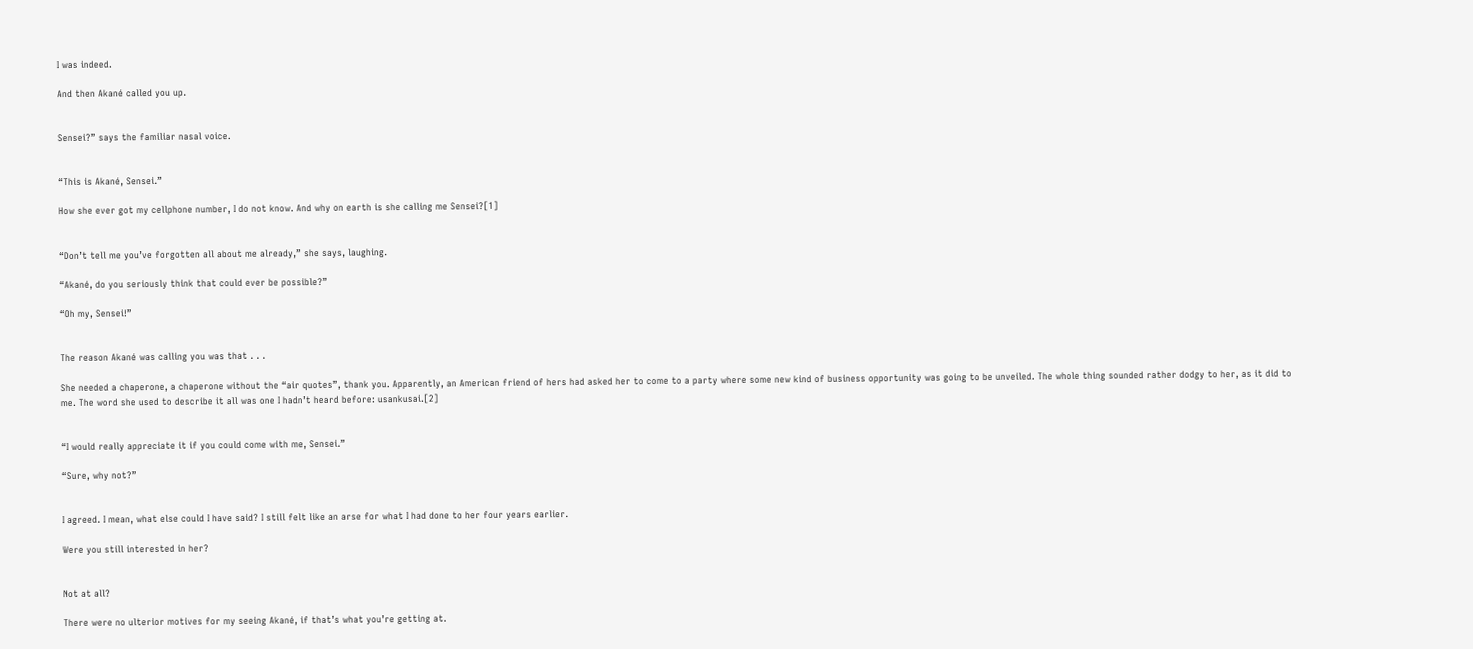I was indeed.

And then Akané called you up.


Sensei?” says the familiar nasal voice.


“This is Akané, Sensei.”

How she ever got my cellphone number, I do not know. And why on earth is she calling me Sensei?[1]


“Don’t tell me you’ve forgotten all about me already,” she says, laughing.

“Akané, do you seriously think that could ever be possible?”

“Oh my, Sensei!”


The reason Akané was calling you was that . . .

She needed a chaperone, a chaperone without the “air quotes”, thank you. Apparently, an American friend of hers had asked her to come to a party where some new kind of business opportunity was going to be unveiled. The whole thing sounded rather dodgy to her, as it did to me. The word she used to describe it all was one I hadn’t heard before: usankusai.[2]


“I would really appreciate it if you could come with me, Sensei.”

“Sure, why not?”


I agreed. I mean, what else could I have said? I still felt like an arse for what I had done to her four years earlier.

Were you still interested in her?


Not at all?

There were no ulterior motives for my seeing Akané, if that’s what you’re getting at.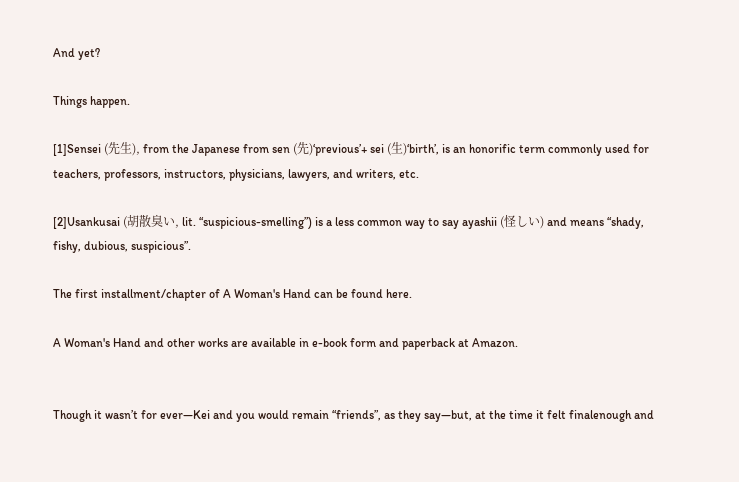And yet?

Things happen.

[1]Sensei (先生), from the Japanese from sen (先)‘previous’+ sei (生)‘birth’, is an honorific term commonly used for teachers, professors, instructors, physicians, lawyers, and writers, etc.

[2]Usankusai (胡散臭い, lit. “suspicious-smelling”) is a less common way to say ayashii (怪しい) and means “shady, fishy, dubious, suspicious”.

The first installment/chapter of A Woman's Hand can be found here.

A Woman's Hand and other works are available in e-book form and paperback at Amazon.


Though it wasn’t for ever—Kei and you would remain “friends”, as they say—but, at the time it felt finalenough and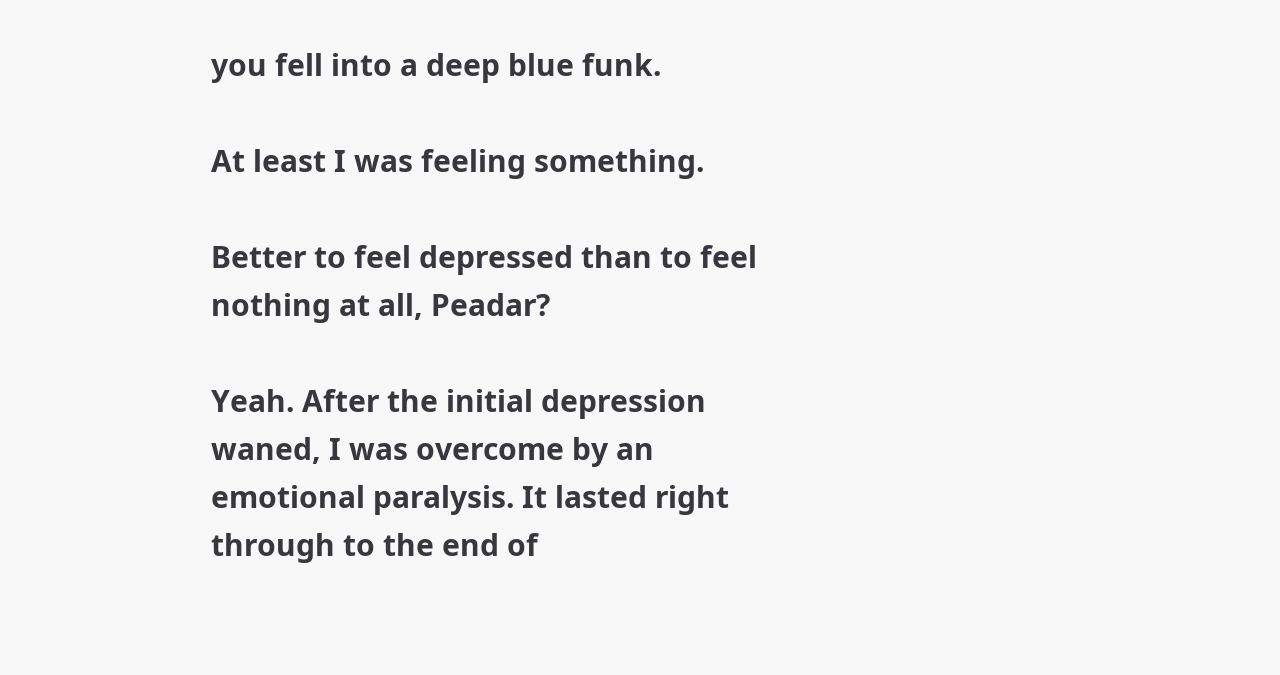you fell into a deep blue funk.

At least I was feeling something.

Better to feel depressed than to feel nothing at all, Peadar?

Yeah. After the initial depression waned, I was overcome by an emotional paralysis. It lasted right through to the end of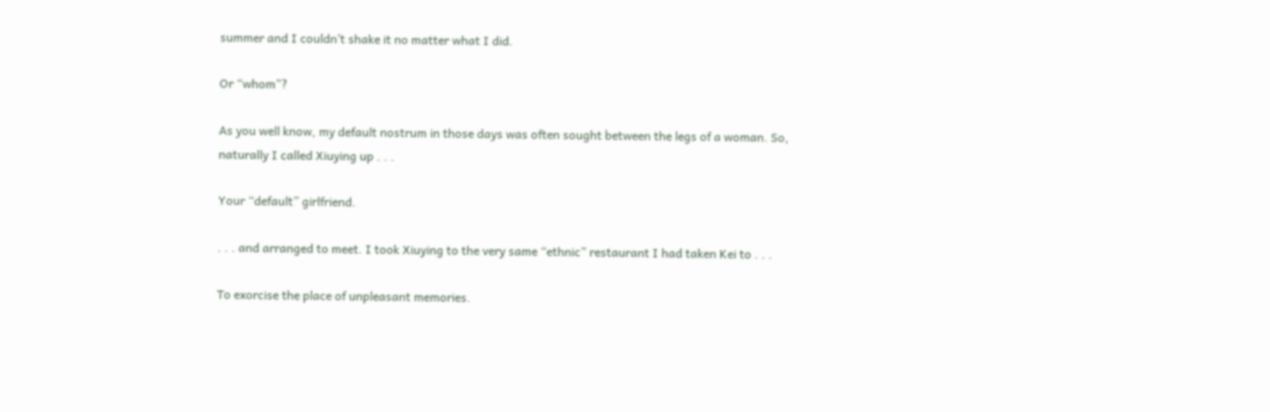summer and I couldn’t shake it no matter what I did.

Or “whom”?

As you well know, my default nostrum in those days was often sought between the legs of a woman. So, naturally I called Xiuying up . . .

Your “default” girlfriend.

. . . and arranged to meet. I took Xiuying to the very same “ethnic” restaurant I had taken Kei to . . .

To exorcise the place of unpleasant memories.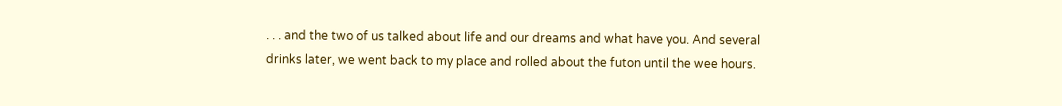. . . and the two of us talked about life and our dreams and what have you. And several drinks later, we went back to my place and rolled about the futon until the wee hours.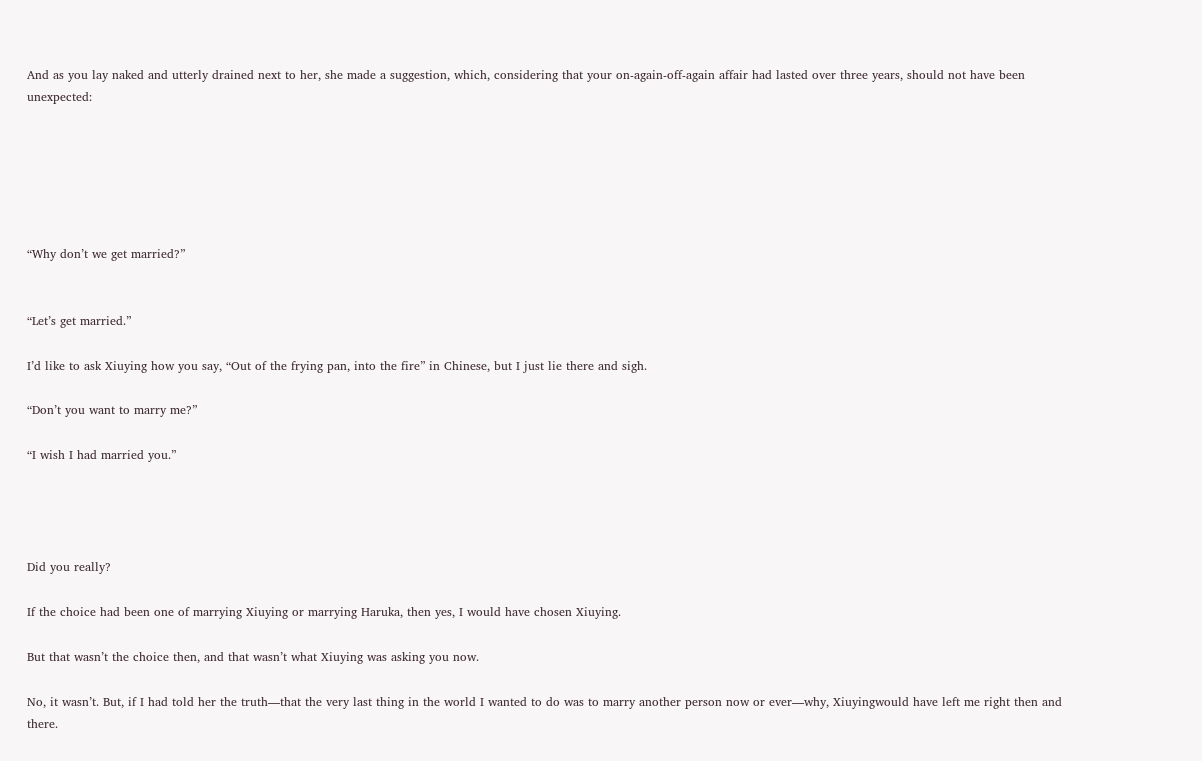And as you lay naked and utterly drained next to her, she made a suggestion, which, considering that your on-again-off-again affair had lasted over three years, should not have been unexpected:






“Why don’t we get married?”


“Let’s get married.”

I’d like to ask Xiuying how you say, “Out of the frying pan, into the fire” in Chinese, but I just lie there and sigh.

“Don’t you want to marry me?”

“I wish I had married you.”




Did you really?

If the choice had been one of marrying Xiuying or marrying Haruka, then yes, I would have chosen Xiuying.

But that wasn’t the choice then, and that wasn’t what Xiuying was asking you now.

No, it wasn’t. But, if I had told her the truth—that the very last thing in the world I wanted to do was to marry another person now or ever—why, Xiuyingwould have left me right then and there.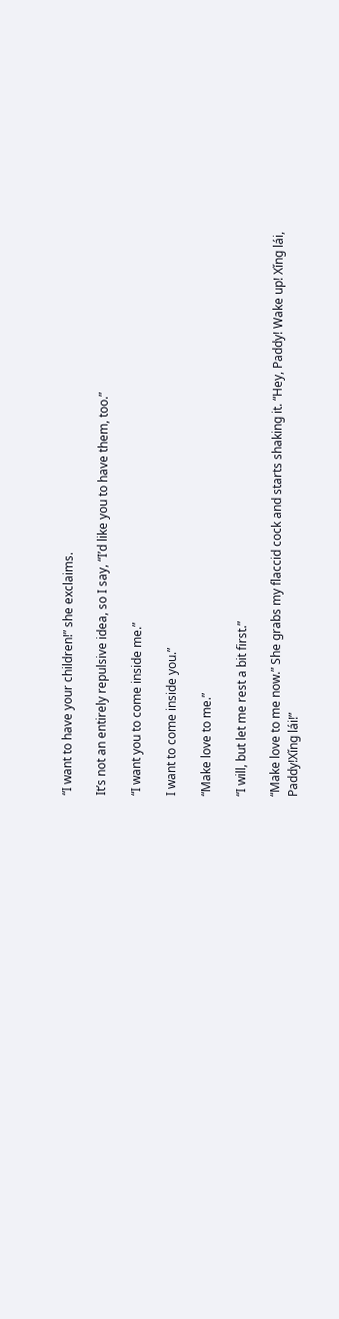“I want to have your children!” she exclaims.

It’s not an entirely repulsive idea, so I say, “I’d like you to have them, too.”

“I want you to come inside me.”

I want to come inside you.”

“Make love to me.”

“I will, but let me rest a bit first.”

“Make love to me now.” She grabs my flaccid cock and starts shaking it. “Hey, Paddy! Wake up! Xǐng lái, Paddy!Xǐng lái!”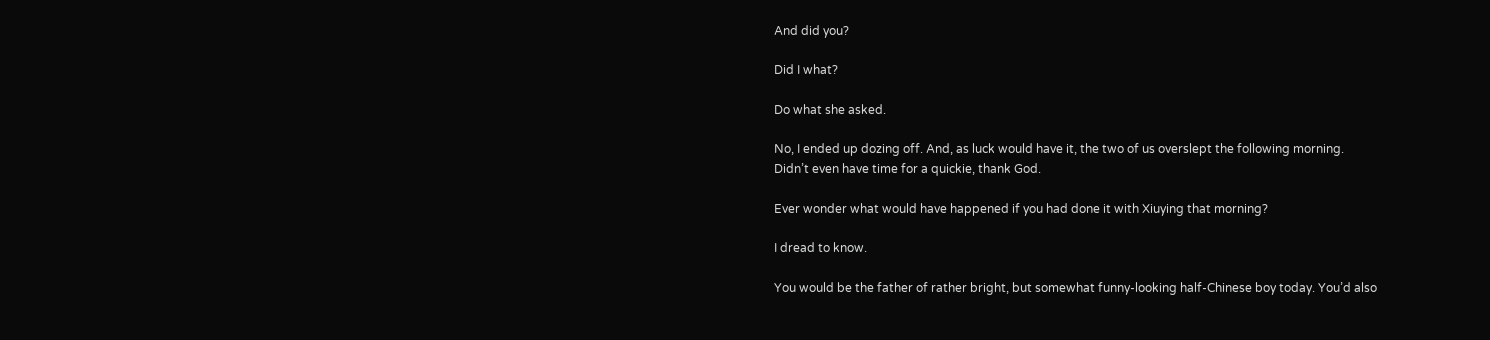And did you?

Did I what?

Do what she asked.

No, I ended up dozing off. And, as luck would have it, the two of us overslept the following morning. Didn’t even have time for a quickie, thank God.

Ever wonder what would have happened if you had done it with Xiuying that morning?

I dread to know.

You would be the father of rather bright, but somewhat funny-looking half-Chinese boy today. You’d also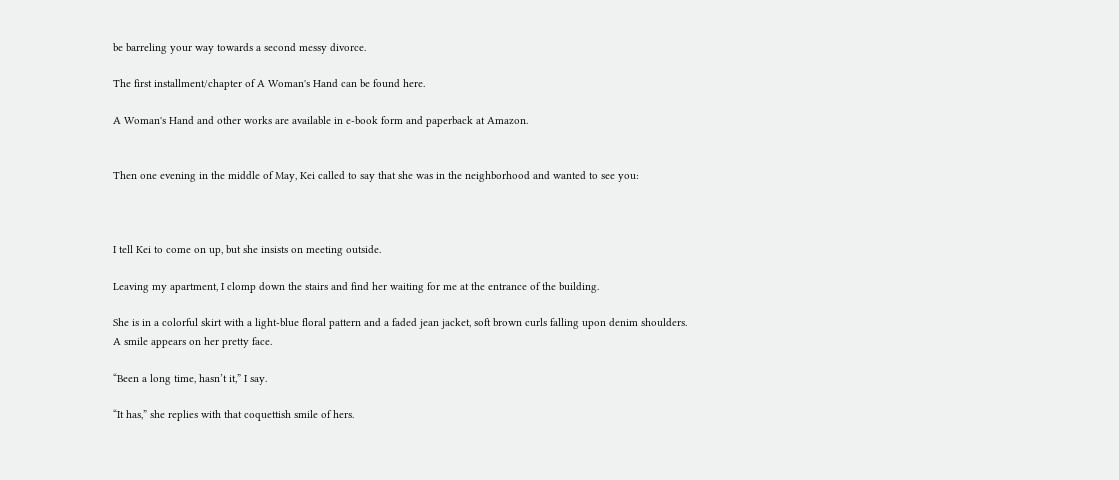be barreling your way towards a second messy divorce.

The first installment/chapter of A Woman's Hand can be found here.

A Woman's Hand and other works are available in e-book form and paperback at Amazon.


Then one evening in the middle of May, Kei called to say that she was in the neighborhood and wanted to see you:



I tell Kei to come on up, but she insists on meeting outside.

Leaving my apartment, I clomp down the stairs and find her waiting for me at the entrance of the building.

She is in a colorful skirt with a light-blue floral pattern and a faded jean jacket, soft brown curls falling upon denim shoulders. A smile appears on her pretty face.

“Been a long time, hasn’t it,” I say.

“It has,” she replies with that coquettish smile of hers.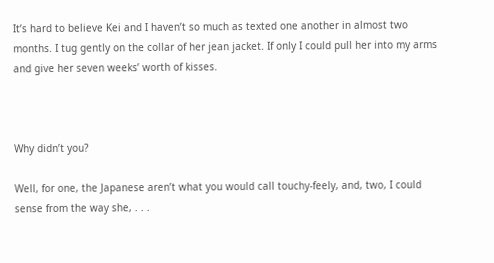It’s hard to believe Kei and I haven’t so much as texted one another in almost two months. I tug gently on the collar of her jean jacket. If only I could pull her into my arms and give her seven weeks’ worth of kisses.



Why didn’t you?

Well, for one, the Japanese aren’t what you would call touchy-feely, and, two, I could sense from the way she, . . .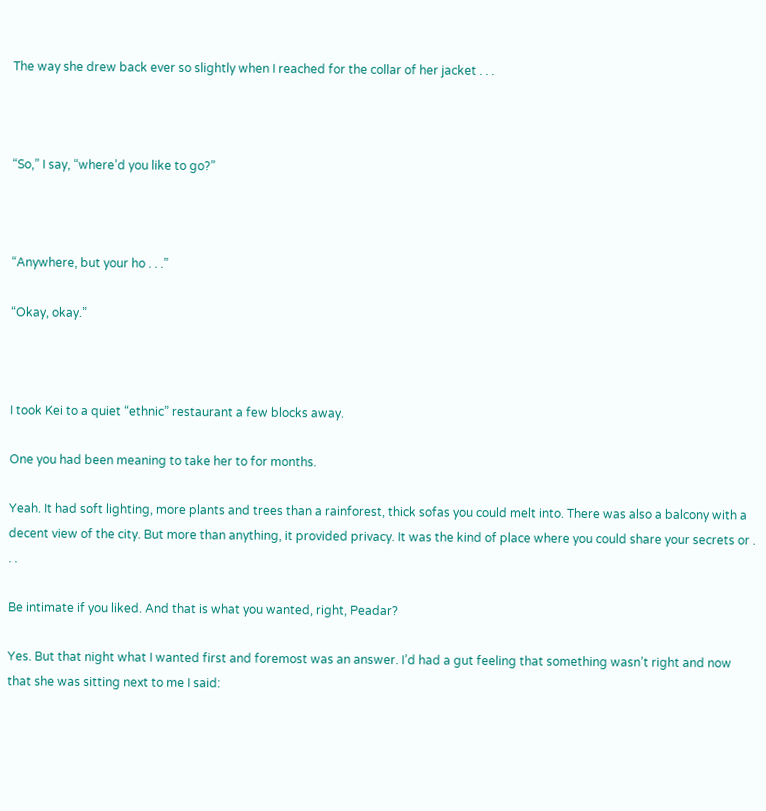The way she drew back ever so slightly when I reached for the collar of her jacket . . .



“So,” I say, “where’d you like to go?”



“Anywhere, but your ho . . .”

“Okay, okay.”



I took Kei to a quiet “ethnic” restaurant a few blocks away.

One you had been meaning to take her to for months.

Yeah. It had soft lighting, more plants and trees than a rainforest, thick sofas you could melt into. There was also a balcony with a decent view of the city. But more than anything, it provided privacy. It was the kind of place where you could share your secrets or . . .

Be intimate if you liked. And that is what you wanted, right, Peadar?

Yes. But that night what I wanted first and foremost was an answer. I’d had a gut feeling that something wasn’t right and now that she was sitting next to me I said: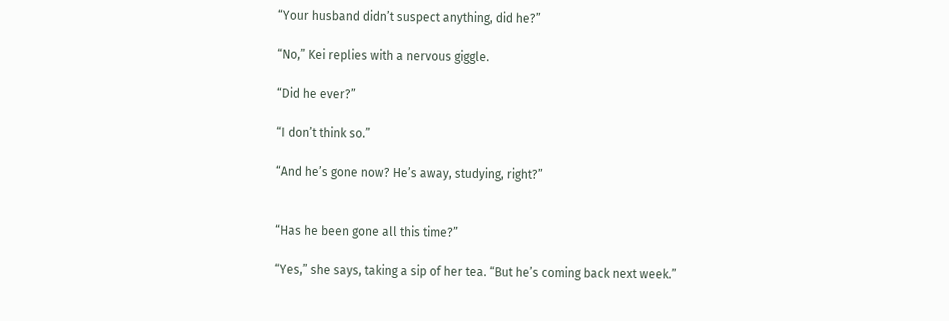“Your husband didn’t suspect anything, did he?”

“No,” Kei replies with a nervous giggle.

“Did he ever?”

“I don’t think so.”

“And he’s gone now? He’s away, studying, right?”


“Has he been gone all this time?”

“Yes,” she says, taking a sip of her tea. “But he’s coming back next week.”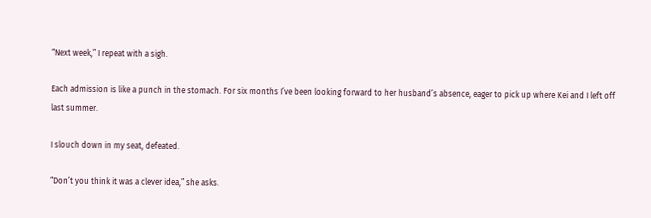“Next week,” I repeat with a sigh.

Each admission is like a punch in the stomach. For six months I’ve been looking forward to her husband’s absence, eager to pick up where Kei and I left off last summer.

I slouch down in my seat, defeated.

“Don’t you think it was a clever idea,” she asks.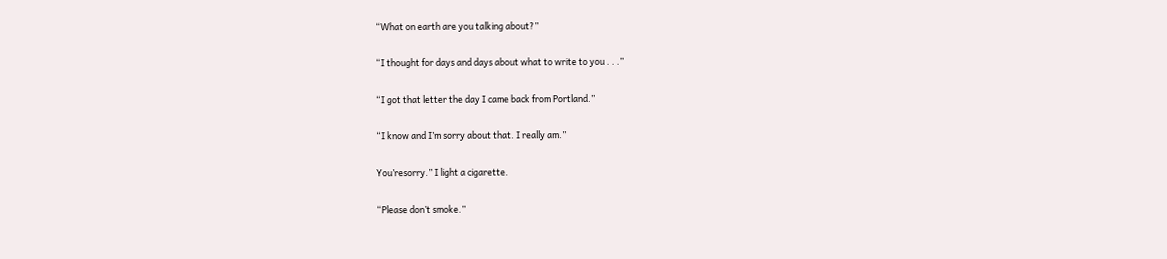“What on earth are you talking about?”

“I thought for days and days about what to write to you . . .”

“I got that letter the day I came back from Portland.”

“I know and I’m sorry about that. I really am.”

You’resorry.” I light a cigarette.

“Please don’t smoke.”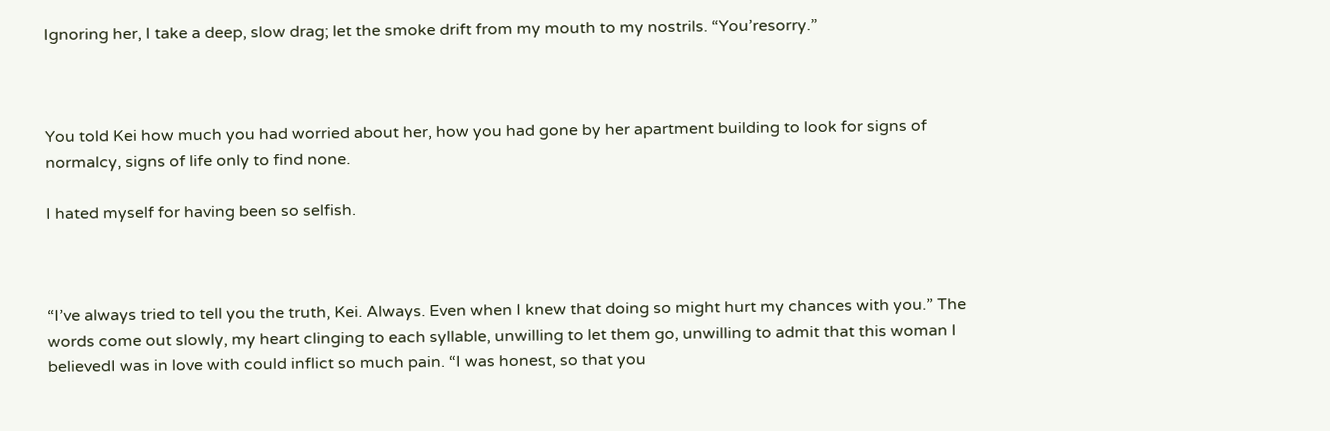Ignoring her, I take a deep, slow drag; let the smoke drift from my mouth to my nostrils. “You’resorry.”



You told Kei how much you had worried about her, how you had gone by her apartment building to look for signs of normalcy, signs of life only to find none.

I hated myself for having been so selfish.



“I’ve always tried to tell you the truth, Kei. Always. Even when I knew that doing so might hurt my chances with you.” The words come out slowly, my heart clinging to each syllable, unwilling to let them go, unwilling to admit that this woman I believedI was in love with could inflict so much pain. “I was honest, so that you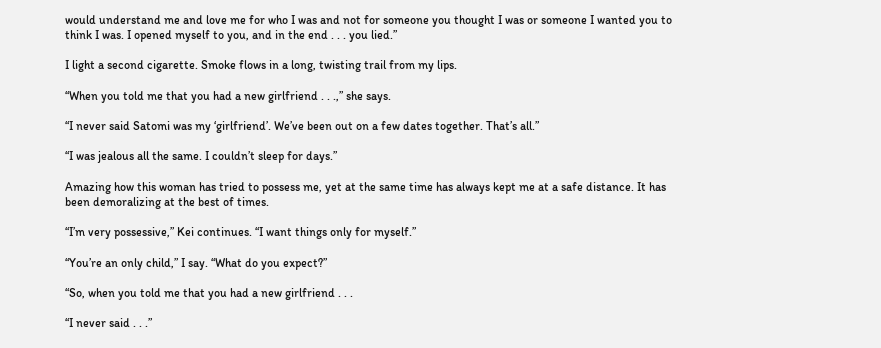would understand me and love me for who I was and not for someone you thought I was or someone I wanted you to think I was. I opened myself to you, and in the end . . . you lied.”

I light a second cigarette. Smoke flows in a long, twisting trail from my lips.

“When you told me that you had a new girlfriend . . .,” she says.

“I never said Satomi was my ‘girlfriend’. We’ve been out on a few dates together. That’s all.”

“I was jealous all the same. I couldn’t sleep for days.”

Amazing how this woman has tried to possess me, yet at the same time has always kept me at a safe distance. It has been demoralizing at the best of times.

“I’m very possessive,” Kei continues. “I want things only for myself.”

“You’re an only child,” I say. “What do you expect?”

“So, when you told me that you had a new girlfriend . . .

“I never said . . .”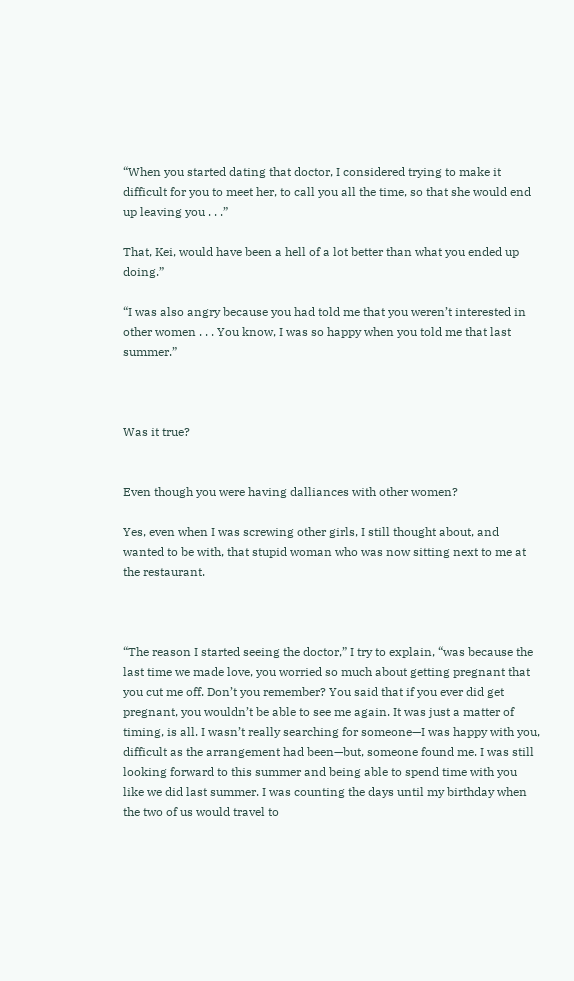“When you started dating that doctor, I considered trying to make it difficult for you to meet her, to call you all the time, so that she would end up leaving you . . .”

That, Kei, would have been a hell of a lot better than what you ended up doing.”

“I was also angry because you had told me that you weren’t interested in other women . . . You know, I was so happy when you told me that last summer.”



Was it true?


Even though you were having dalliances with other women?

Yes, even when I was screwing other girls, I still thought about, and wanted to be with, that stupid woman who was now sitting next to me at the restaurant.



“The reason I started seeing the doctor,” I try to explain, “was because the last time we made love, you worried so much about getting pregnant that you cut me off. Don’t you remember? You said that if you ever did get pregnant, you wouldn’t be able to see me again. It was just a matter of timing, is all. I wasn’t really searching for someone—I was happy with you, difficult as the arrangement had been—but, someone found me. I was still looking forward to this summer and being able to spend time with you like we did last summer. I was counting the days until my birthday when the two of us would travel to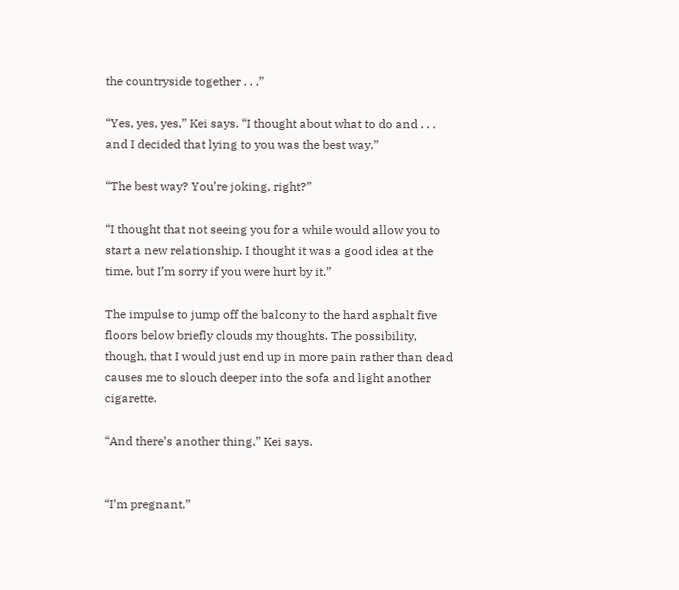the countryside together . . .”

“Yes, yes, yes,” Kei says. “I thought about what to do and . . . and I decided that lying to you was the best way.”

“The best way? You’re joking, right?”

“I thought that not seeing you for a while would allow you to start a new relationship. I thought it was a good idea at the time, but I’m sorry if you were hurt by it.”

The impulse to jump off the balcony to the hard asphalt five floors below briefly clouds my thoughts. The possibility, though, that I would just end up in more pain rather than dead causes me to slouch deeper into the sofa and light another cigarette.

“And there’s another thing,” Kei says.


“I’m pregnant.”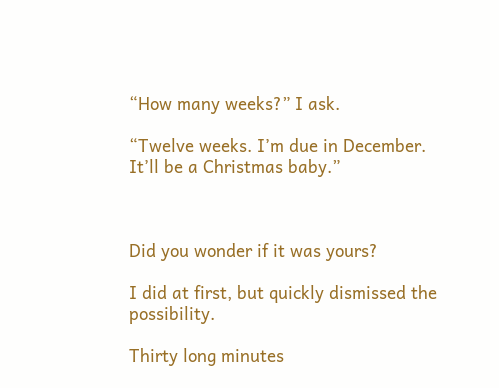“How many weeks?” I ask.

“Twelve weeks. I’m due in December. It’ll be a Christmas baby.”



Did you wonder if it was yours?

I did at first, but quickly dismissed the possibility.

Thirty long minutes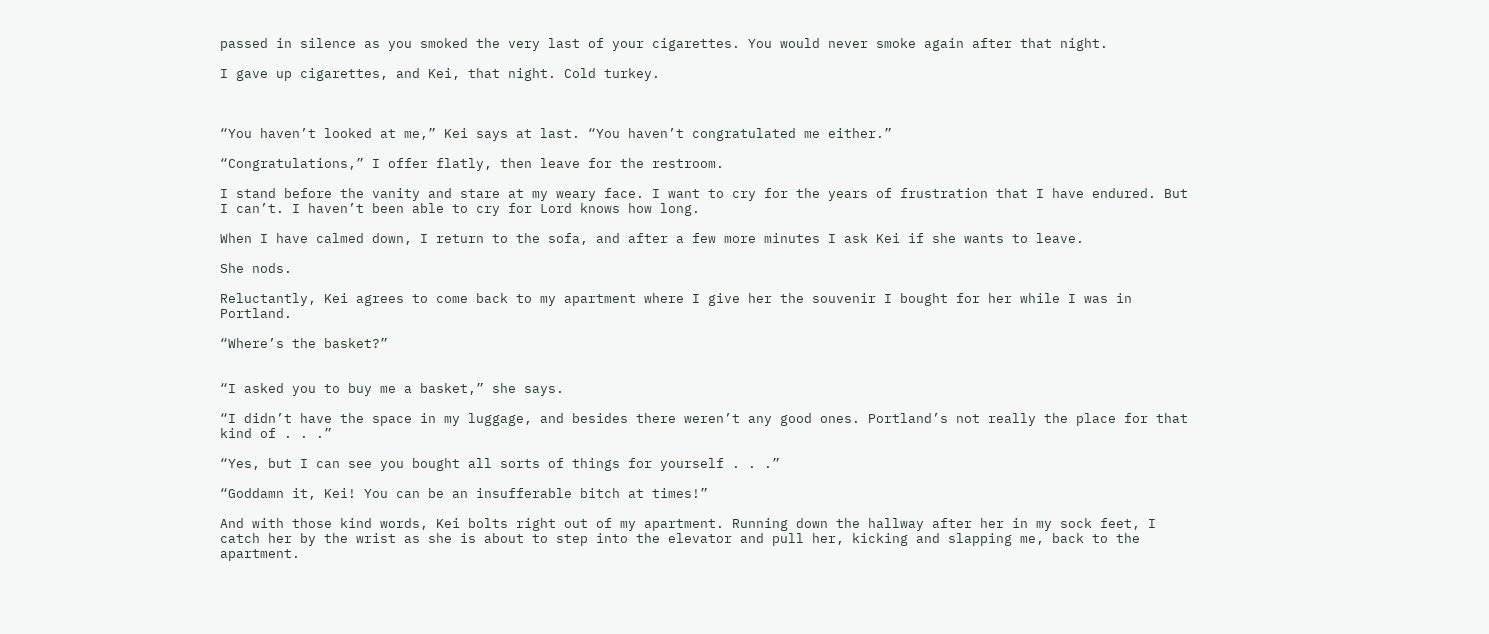passed in silence as you smoked the very last of your cigarettes. You would never smoke again after that night.

I gave up cigarettes, and Kei, that night. Cold turkey.



“You haven’t looked at me,” Kei says at last. “You haven’t congratulated me either.”

“Congratulations,” I offer flatly, then leave for the restroom.

I stand before the vanity and stare at my weary face. I want to cry for the years of frustration that I have endured. But I can’t. I haven’t been able to cry for Lord knows how long.

When I have calmed down, I return to the sofa, and after a few more minutes I ask Kei if she wants to leave.

She nods.

Reluctantly, Kei agrees to come back to my apartment where I give her the souvenir I bought for her while I was in Portland.

“Where’s the basket?”


“I asked you to buy me a basket,” she says.

“I didn’t have the space in my luggage, and besides there weren’t any good ones. Portland’s not really the place for that kind of . . .”

“Yes, but I can see you bought all sorts of things for yourself . . .”

“Goddamn it, Kei! You can be an insufferable bitch at times!”

And with those kind words, Kei bolts right out of my apartment. Running down the hallway after her in my sock feet, I catch her by the wrist as she is about to step into the elevator and pull her, kicking and slapping me, back to the apartment.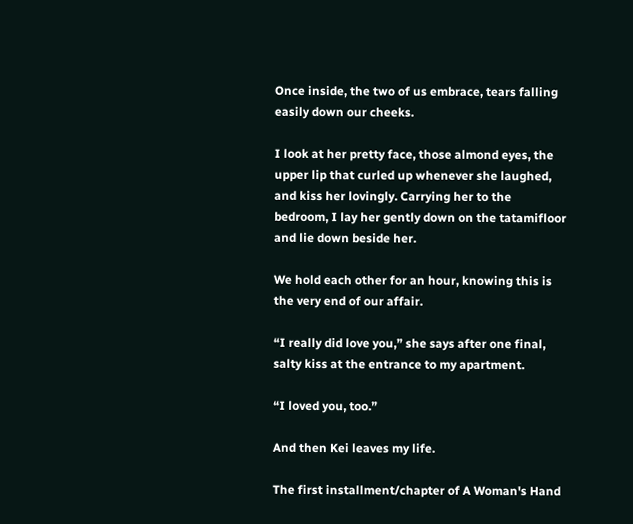Once inside, the two of us embrace, tears falling easily down our cheeks.

I look at her pretty face, those almond eyes, the upper lip that curled up whenever she laughed, and kiss her lovingly. Carrying her to the bedroom, I lay her gently down on the tatamifloor and lie down beside her.

We hold each other for an hour, knowing this is the very end of our affair.

“I really did love you,” she says after one final, salty kiss at the entrance to my apartment.

“I loved you, too.”

And then Kei leaves my life.

The first installment/chapter of A Woman's Hand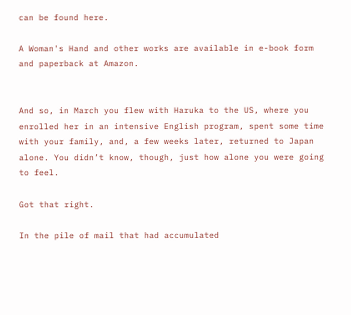can be found here.

A Woman's Hand and other works are available in e-book form and paperback at Amazon.


And so, in March you flew with Haruka to the US, where you enrolled her in an intensive English program, spent some time with your family, and, a few weeks later, returned to Japan alone. You didn’t know, though, just how alone you were going to feel.

Got that right.

In the pile of mail that had accumulated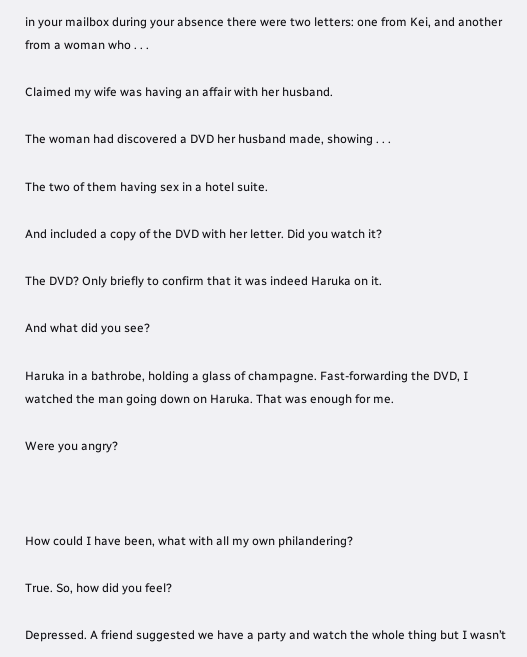in your mailbox during your absence there were two letters: one from Kei, and another from a woman who . . .

Claimed my wife was having an affair with her husband.

The woman had discovered a DVD her husband made, showing . . .

The two of them having sex in a hotel suite.

And included a copy of the DVD with her letter. Did you watch it?

The DVD? Only briefly to confirm that it was indeed Haruka on it.

And what did you see?

Haruka in a bathrobe, holding a glass of champagne. Fast-forwarding the DVD, I watched the man going down on Haruka. That was enough for me.

Were you angry?



How could I have been, what with all my own philandering?

True. So, how did you feel?

Depressed. A friend suggested we have a party and watch the whole thing but I wasn’t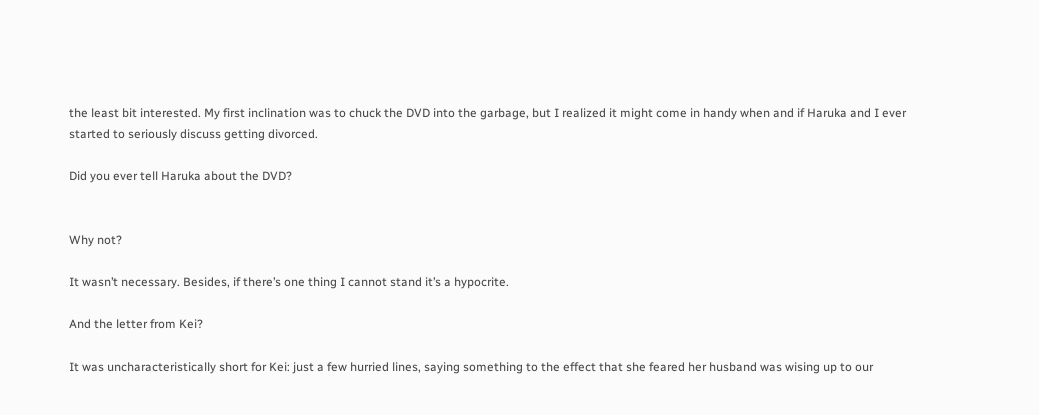the least bit interested. My first inclination was to chuck the DVD into the garbage, but I realized it might come in handy when and if Haruka and I ever started to seriously discuss getting divorced.

Did you ever tell Haruka about the DVD?


Why not?

It wasn’t necessary. Besides, if there’s one thing I cannot stand it’s a hypocrite.

And the letter from Kei?

It was uncharacteristically short for Kei: just a few hurried lines, saying something to the effect that she feared her husband was wising up to our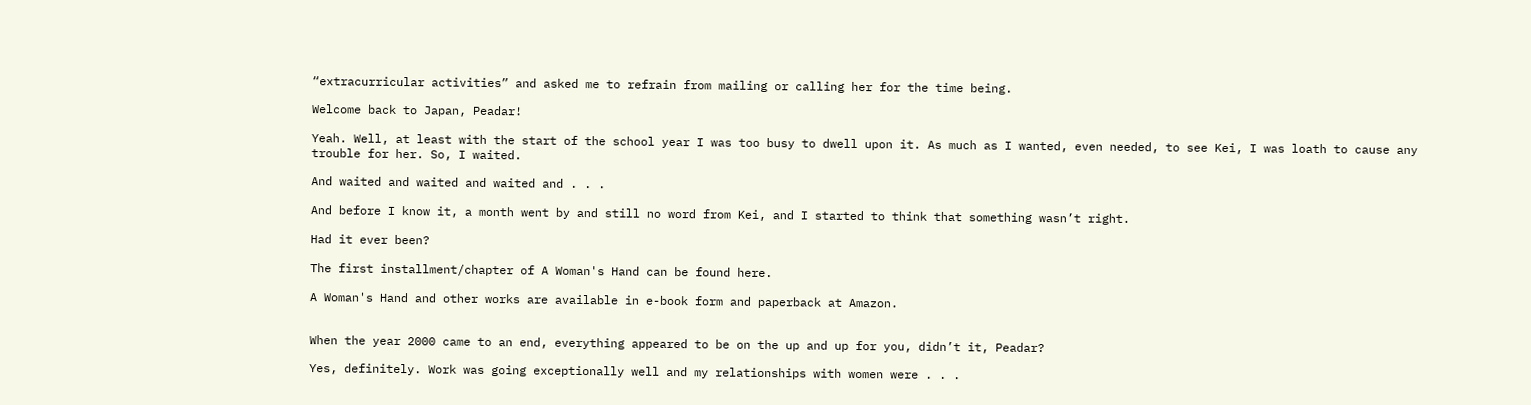“extracurricular activities” and asked me to refrain from mailing or calling her for the time being.

Welcome back to Japan, Peadar!

Yeah. Well, at least with the start of the school year I was too busy to dwell upon it. As much as I wanted, even needed, to see Kei, I was loath to cause any trouble for her. So, I waited.

And waited and waited and waited and . . .

And before I know it, a month went by and still no word from Kei, and I started to think that something wasn’t right.

Had it ever been?

The first installment/chapter of A Woman's Hand can be found here.

A Woman's Hand and other works are available in e-book form and paperback at Amazon.


When the year 2000 came to an end, everything appeared to be on the up and up for you, didn’t it, Peadar?

Yes, definitely. Work was going exceptionally well and my relationships with women were . . .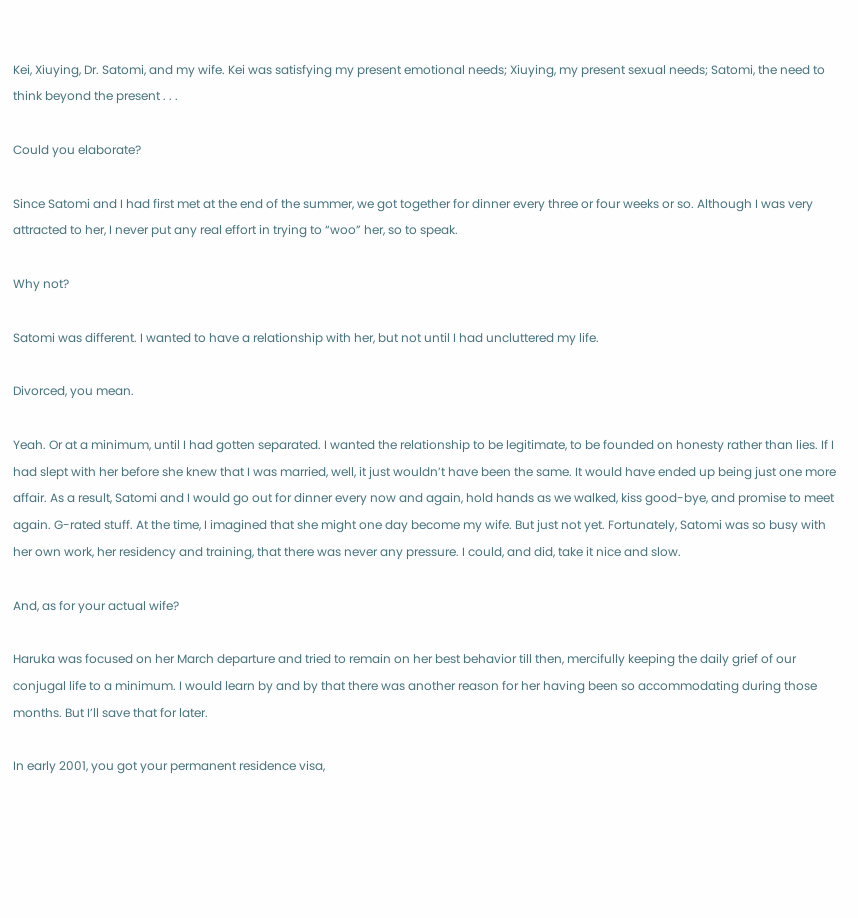Kei, Xiuying, Dr. Satomi, and my wife. Kei was satisfying my present emotional needs; Xiuying, my present sexual needs; Satomi, the need to think beyond the present . . .

Could you elaborate?

Since Satomi and I had first met at the end of the summer, we got together for dinner every three or four weeks or so. Although I was very attracted to her, I never put any real effort in trying to “woo” her, so to speak.

Why not?

Satomi was different. I wanted to have a relationship with her, but not until I had uncluttered my life.

Divorced, you mean.

Yeah. Or at a minimum, until I had gotten separated. I wanted the relationship to be legitimate, to be founded on honesty rather than lies. If I had slept with her before she knew that I was married, well, it just wouldn’t have been the same. It would have ended up being just one more affair. As a result, Satomi and I would go out for dinner every now and again, hold hands as we walked, kiss good-bye, and promise to meet again. G-rated stuff. At the time, I imagined that she might one day become my wife. But just not yet. Fortunately, Satomi was so busy with her own work, her residency and training, that there was never any pressure. I could, and did, take it nice and slow.

And, as for your actual wife?

Haruka was focused on her March departure and tried to remain on her best behavior till then, mercifully keeping the daily grief of our conjugal life to a minimum. I would learn by and by that there was another reason for her having been so accommodating during those months. But I’ll save that for later.

In early 2001, you got your permanent residence visa,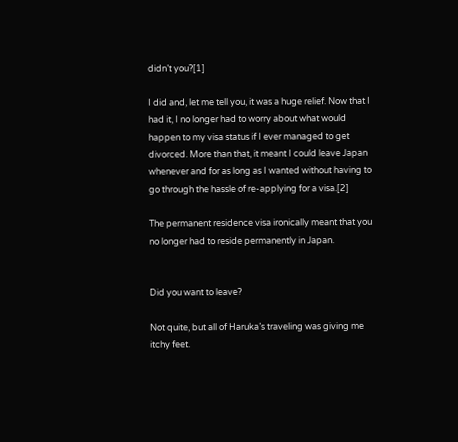didn’t you?[1]

I did and, let me tell you, it was a huge relief. Now that I had it, I no longer had to worry about what would happen to my visa status if I ever managed to get divorced. More than that, it meant I could leave Japan whenever and for as long as I wanted without having to go through the hassle of re-applying for a visa.[2]

The permanent residence visa ironically meant that you no longer had to reside permanently in Japan.


Did you want to leave?

Not quite, but all of Haruka’s traveling was giving me itchy feet.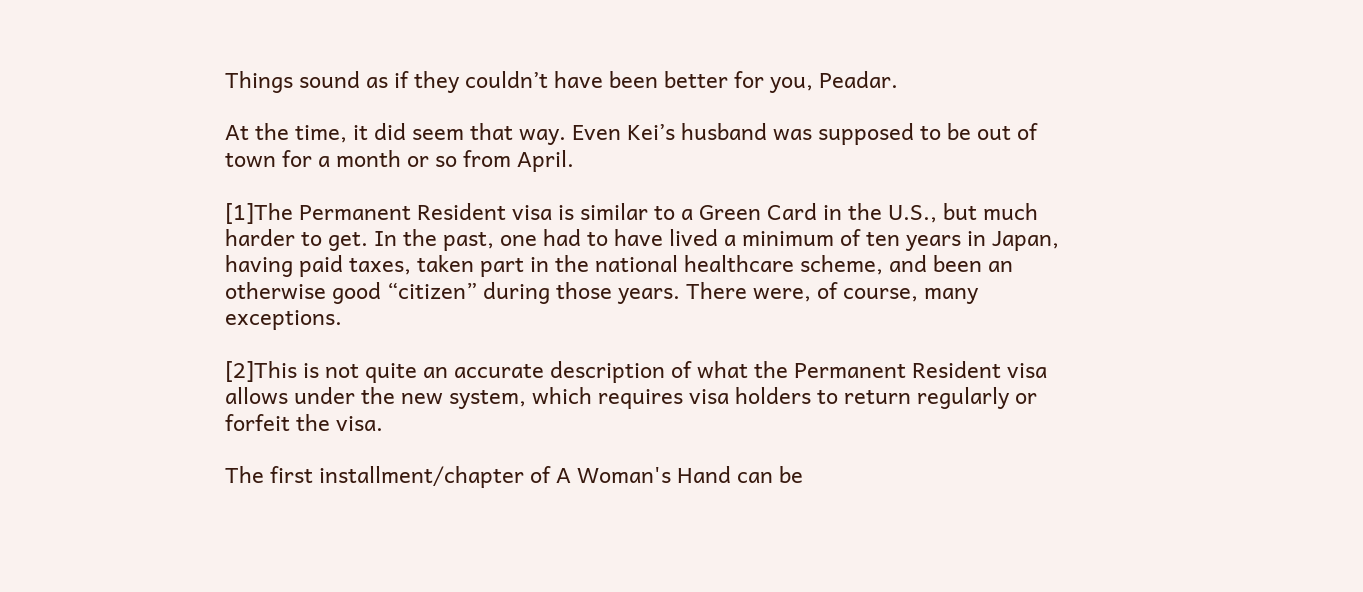Things sound as if they couldn’t have been better for you, Peadar.

At the time, it did seem that way. Even Kei’s husband was supposed to be out of town for a month or so from April.

[1]The Permanent Resident visa is similar to a Green Card in the U.S., but much harder to get. In the past, one had to have lived a minimum of ten years in Japan, having paid taxes, taken part in the national healthcare scheme, and been an otherwise good “citizen” during those years. There were, of course, many exceptions.

[2]This is not quite an accurate description of what the Permanent Resident visa allows under the new system, which requires visa holders to return regularly or forfeit the visa.

The first installment/chapter of A Woman's Hand can be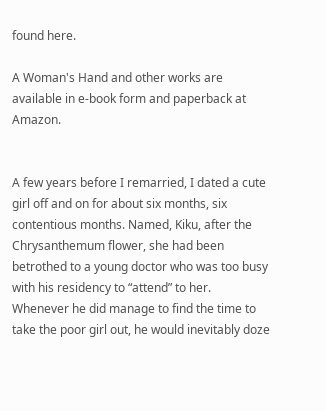found here.

A Woman's Hand and other works are available in e-book form and paperback at Amazon.


A few years before I remarried, I dated a cute girl off and on for about six months, six contentious months. Named, Kiku, after the Chrysanthemum flower, she had been betrothed to a young doctor who was too busy with his residency to “attend” to her. Whenever he did manage to find the time to take the poor girl out, he would inevitably doze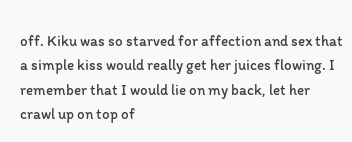off. Kiku was so starved for affection and sex that a simple kiss would really get her juices flowing. I remember that I would lie on my back, let her crawl up on top of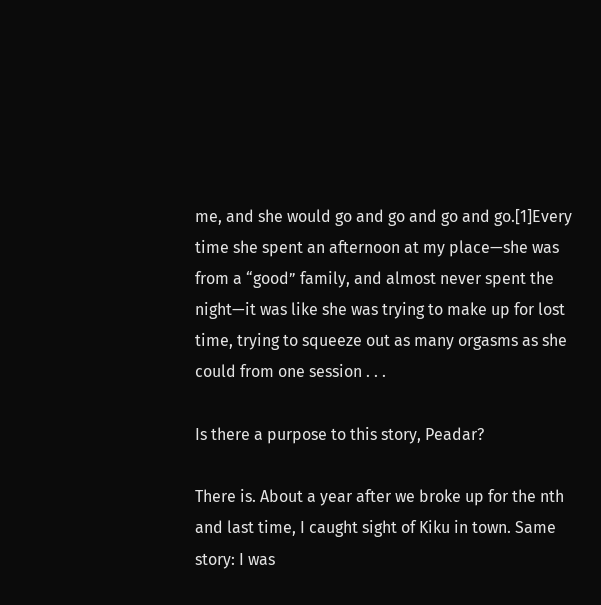me, and she would go and go and go and go.[1]Every time she spent an afternoon at my place—she was from a “good” family, and almost never spent the night—it was like she was trying to make up for lost time, trying to squeeze out as many orgasms as she could from one session . . .

Is there a purpose to this story, Peadar?

There is. About a year after we broke up for the nth and last time, I caught sight of Kiku in town. Same story: I was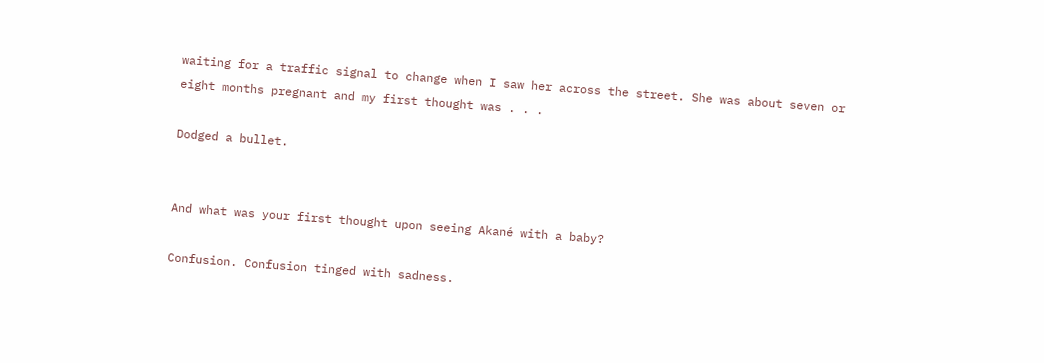waiting for a traffic signal to change when I saw her across the street. She was about seven or eight months pregnant and my first thought was . . .

Dodged a bullet.


And what was your first thought upon seeing Akané with a baby?

Confusion. Confusion tinged with sadness.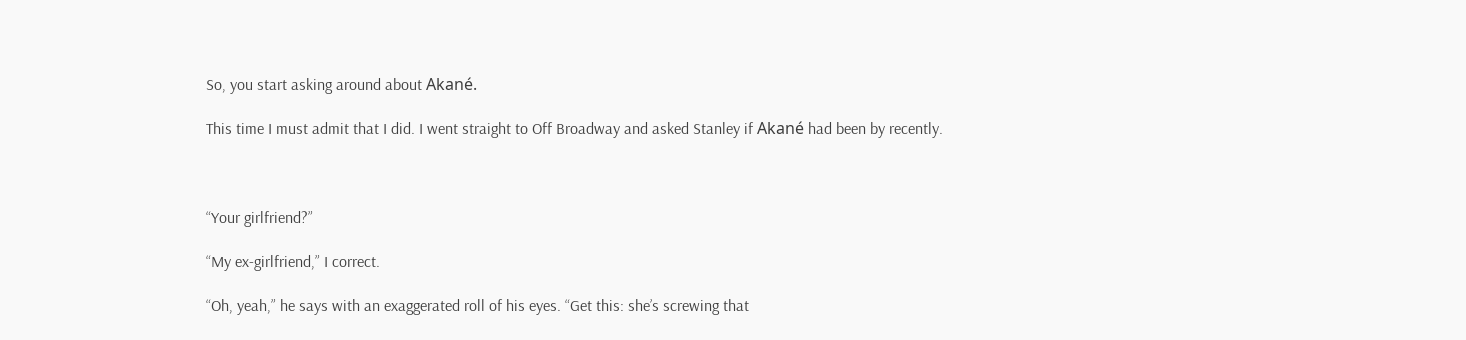So, you start asking around about Akané.

This time I must admit that I did. I went straight to Off Broadway and asked Stanley if Akané had been by recently.



“Your girlfriend?”

“My ex-girlfriend,” I correct.

“Oh, yeah,” he says with an exaggerated roll of his eyes. “Get this: she’s screwing that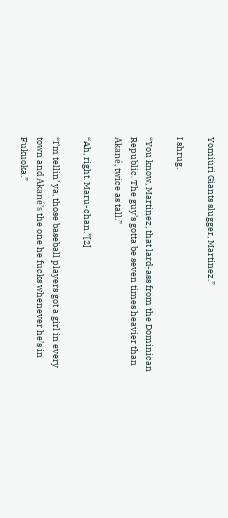Yomiuri Giants slugger, Martinez.”

I shrug.

“You know, Martinez, that lard-ass from the Dominican Republic. The guy’s gotta be seven times heavier than Akané, twice as tall.”

“Ah, right. Maru-chan.”[2]

“I’m tellin’ ya, those baseball players got a girl in every town and Akané’s the one he fucks whenever he’s in Fukuoka.”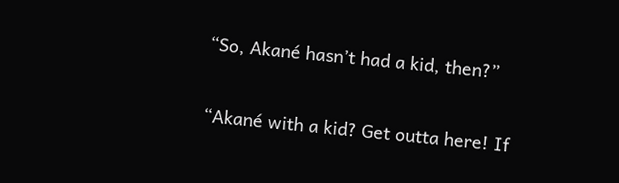“So, Akané hasn’t had a kid, then?”

“Akané with a kid? Get outta here! If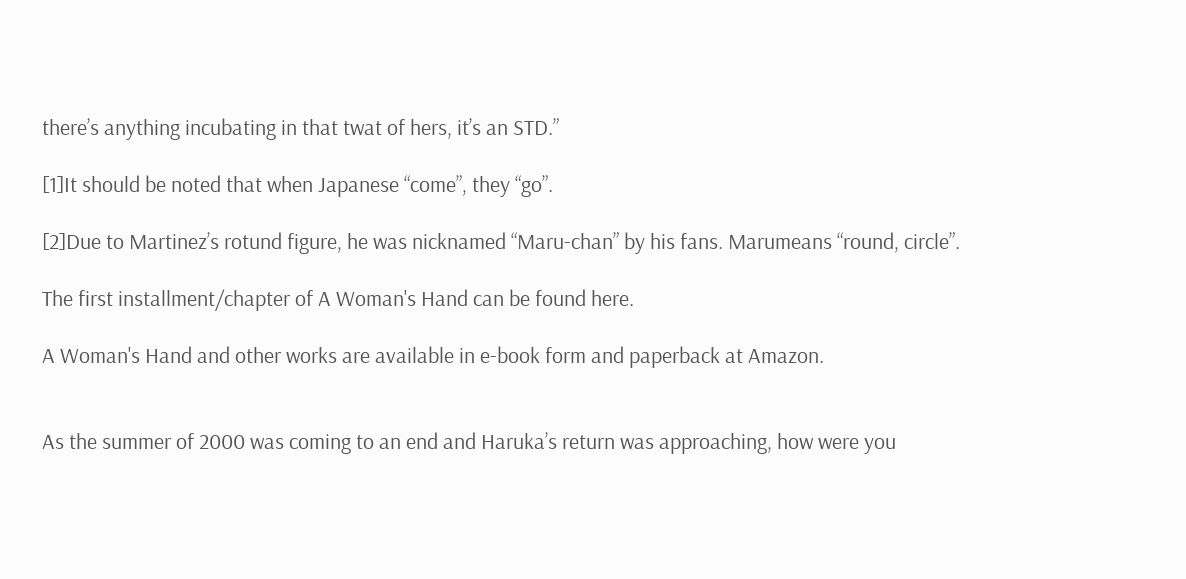there’s anything incubating in that twat of hers, it’s an STD.”

[1]It should be noted that when Japanese “come”, they “go”.

[2]Due to Martinez’s rotund figure, he was nicknamed “Maru-chan” by his fans. Marumeans “round, circle”.

The first installment/chapter of A Woman's Hand can be found here.

A Woman's Hand and other works are available in e-book form and paperback at Amazon.


As the summer of 2000 was coming to an end and Haruka’s return was approaching, how were you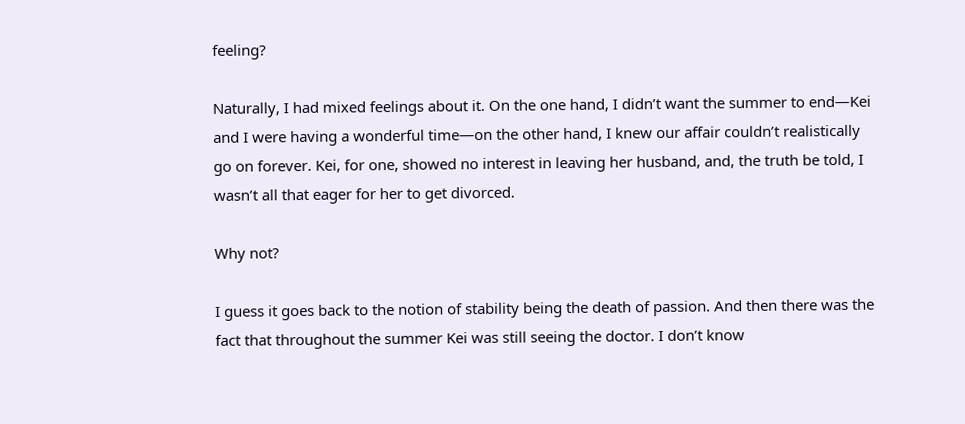feeling?

Naturally, I had mixed feelings about it. On the one hand, I didn’t want the summer to end—Kei and I were having a wonderful time—on the other hand, I knew our affair couldn’t realistically go on forever. Kei, for one, showed no interest in leaving her husband, and, the truth be told, I wasn’t all that eager for her to get divorced.

Why not?

I guess it goes back to the notion of stability being the death of passion. And then there was the fact that throughout the summer Kei was still seeing the doctor. I don’t know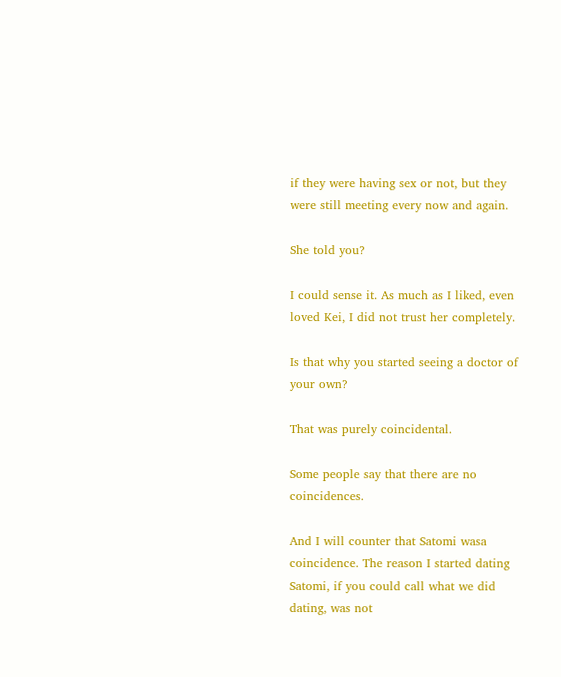if they were having sex or not, but they were still meeting every now and again.

She told you?

I could sense it. As much as I liked, even loved Kei, I did not trust her completely.

Is that why you started seeing a doctor of your own?

That was purely coincidental.

Some people say that there are no coincidences.

And I will counter that Satomi wasa coincidence. The reason I started dating Satomi, if you could call what we did dating, was not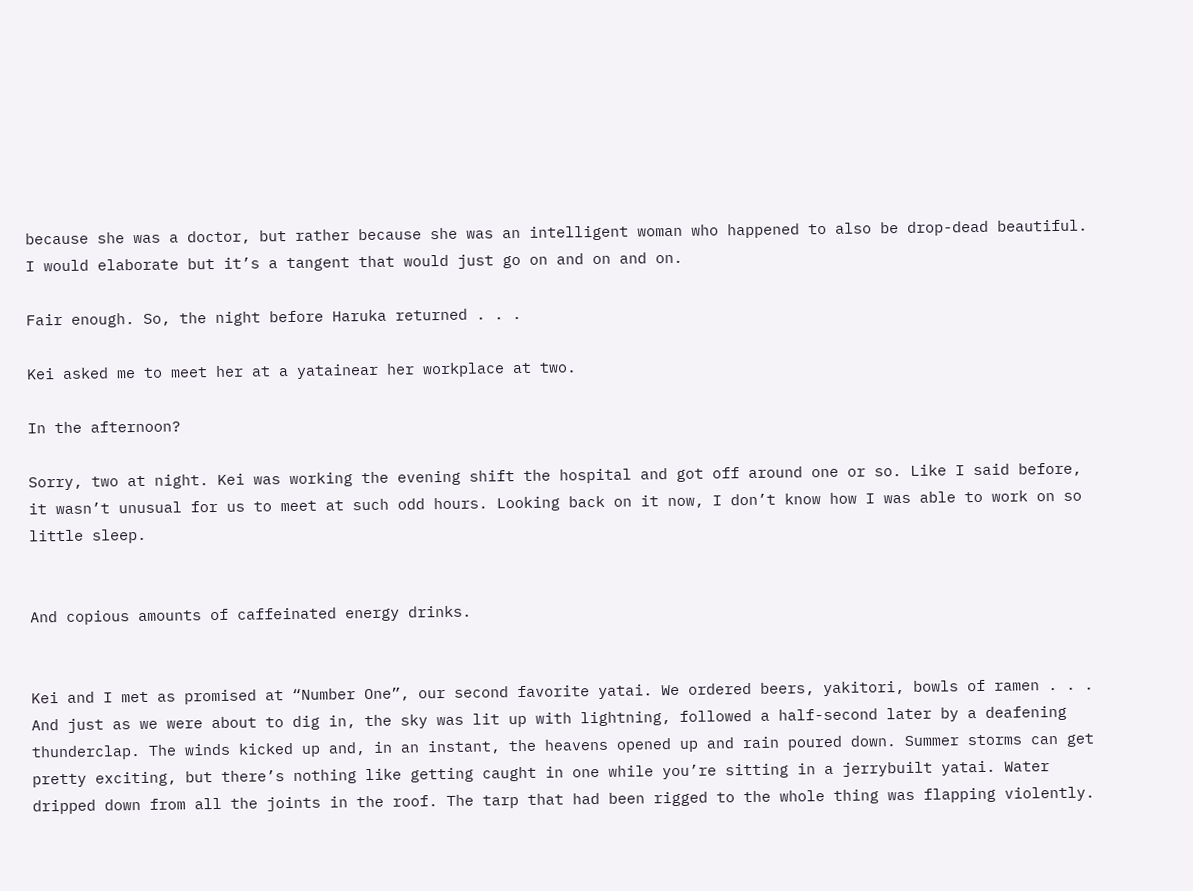because she was a doctor, but rather because she was an intelligent woman who happened to also be drop-dead beautiful. I would elaborate but it’s a tangent that would just go on and on and on.

Fair enough. So, the night before Haruka returned . . .

Kei asked me to meet her at a yatainear her workplace at two.

In the afternoon?

Sorry, two at night. Kei was working the evening shift the hospital and got off around one or so. Like I said before, it wasn’t unusual for us to meet at such odd hours. Looking back on it now, I don’t know how I was able to work on so little sleep.


And copious amounts of caffeinated energy drinks.


Kei and I met as promised at “Number One”, our second favorite yatai. We ordered beers, yakitori, bowls of ramen . . . And just as we were about to dig in, the sky was lit up with lightning, followed a half-second later by a deafening thunderclap. The winds kicked up and, in an instant, the heavens opened up and rain poured down. Summer storms can get pretty exciting, but there’s nothing like getting caught in one while you’re sitting in a jerrybuilt yatai. Water dripped down from all the joints in the roof. The tarp that had been rigged to the whole thing was flapping violently.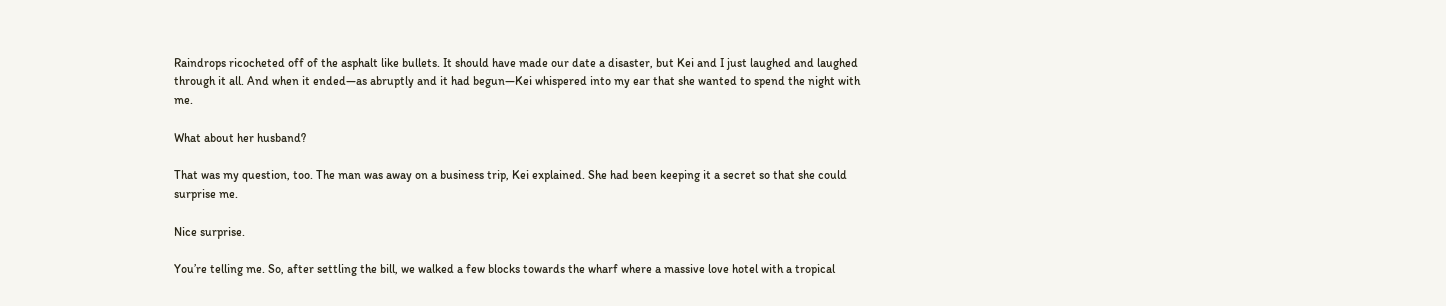Raindrops ricocheted off of the asphalt like bullets. It should have made our date a disaster, but Kei and I just laughed and laughed through it all. And when it ended—as abruptly and it had begun—Kei whispered into my ear that she wanted to spend the night with me.

What about her husband?

That was my question, too. The man was away on a business trip, Kei explained. She had been keeping it a secret so that she could surprise me.

Nice surprise.

You’re telling me. So, after settling the bill, we walked a few blocks towards the wharf where a massive love hotel with a tropical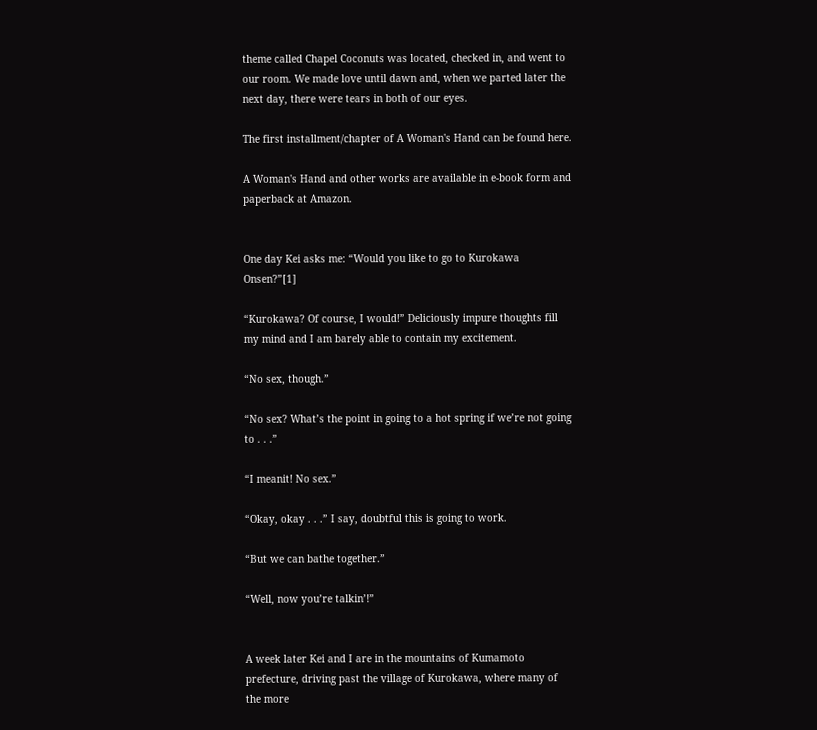theme called Chapel Coconuts was located, checked in, and went to our room. We made love until dawn and, when we parted later the next day, there were tears in both of our eyes.

The first installment/chapter of A Woman's Hand can be found here.

A Woman's Hand and other works are available in e-book form and paperback at Amazon.


One day Kei asks me: “Would you like to go to Kurokawa Onsen?”[1]

“Kurokawa? Of course, I would!” Deliciously impure thoughts fill my mind and I am barely able to contain my excitement.

“No sex, though.”

“No sex? What’s the point in going to a hot spring if we’re not going to . . .”

“I meanit! No sex.”

“Okay, okay . . .” I say, doubtful this is going to work.

“But we can bathe together.”

“Well, now you’re talkin’!”


A week later Kei and I are in the mountains of Kumamoto prefecture, driving past the village of Kurokawa, where many of the more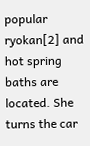popular ryokan[2] and hot spring baths are located. She turns the car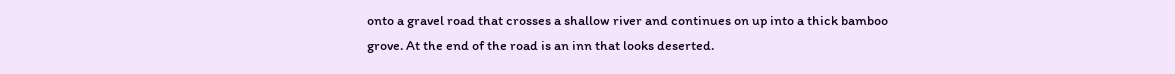onto a gravel road that crosses a shallow river and continues on up into a thick bamboo grove. At the end of the road is an inn that looks deserted.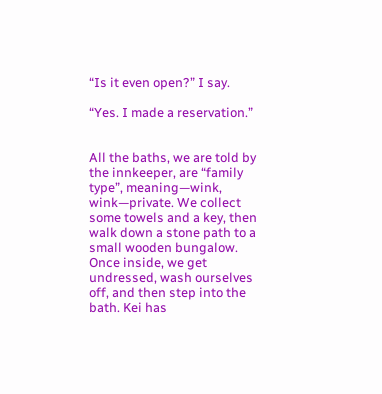“Is it even open?” I say.

“Yes. I made a reservation.”


All the baths, we are told by the innkeeper, are “family type”, meaning—wink, wink—private. We collect some towels and a key, then walk down a stone path to a small wooden bungalow. Once inside, we get undressed, wash ourselves off, and then step into the bath. Kei has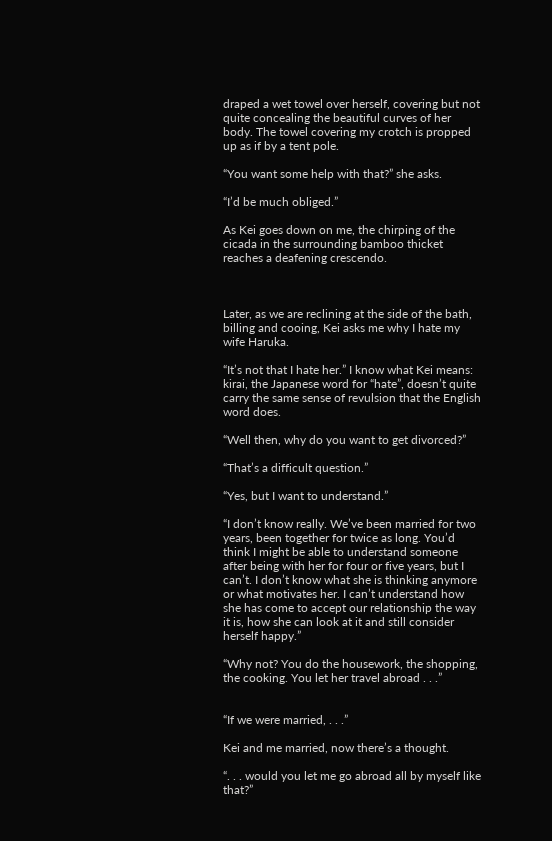draped a wet towel over herself, covering but not quite concealing the beautiful curves of her body. The towel covering my crotch is propped up as if by a tent pole.

“You want some help with that?” she asks.

“I’d be much obliged.”

As Kei goes down on me, the chirping of the cicada in the surrounding bamboo thicket reaches a deafening crescendo.



Later, as we are reclining at the side of the bath, billing and cooing, Kei asks me why I hate my wife Haruka.

“It’s not that I hate her.” I know what Kei means: kirai, the Japanese word for “hate”, doesn’t quite carry the same sense of revulsion that the English word does.

“Well then, why do you want to get divorced?”

“That’s a difficult question.”

“Yes, but I want to understand.”

“I don’t know really. We’ve been married for two years, been together for twice as long. You’d think I might be able to understand someone after being with her for four or five years, but I can’t. I don’t know what she is thinking anymore or what motivates her. I can’t understand how she has come to accept our relationship the way it is, how she can look at it and still consider herself happy.”

“Why not? You do the housework, the shopping, the cooking. You let her travel abroad . . .”


“If we were married, . . .”

Kei and me married, now there’s a thought.

“. . . would you let me go abroad all by myself like that?”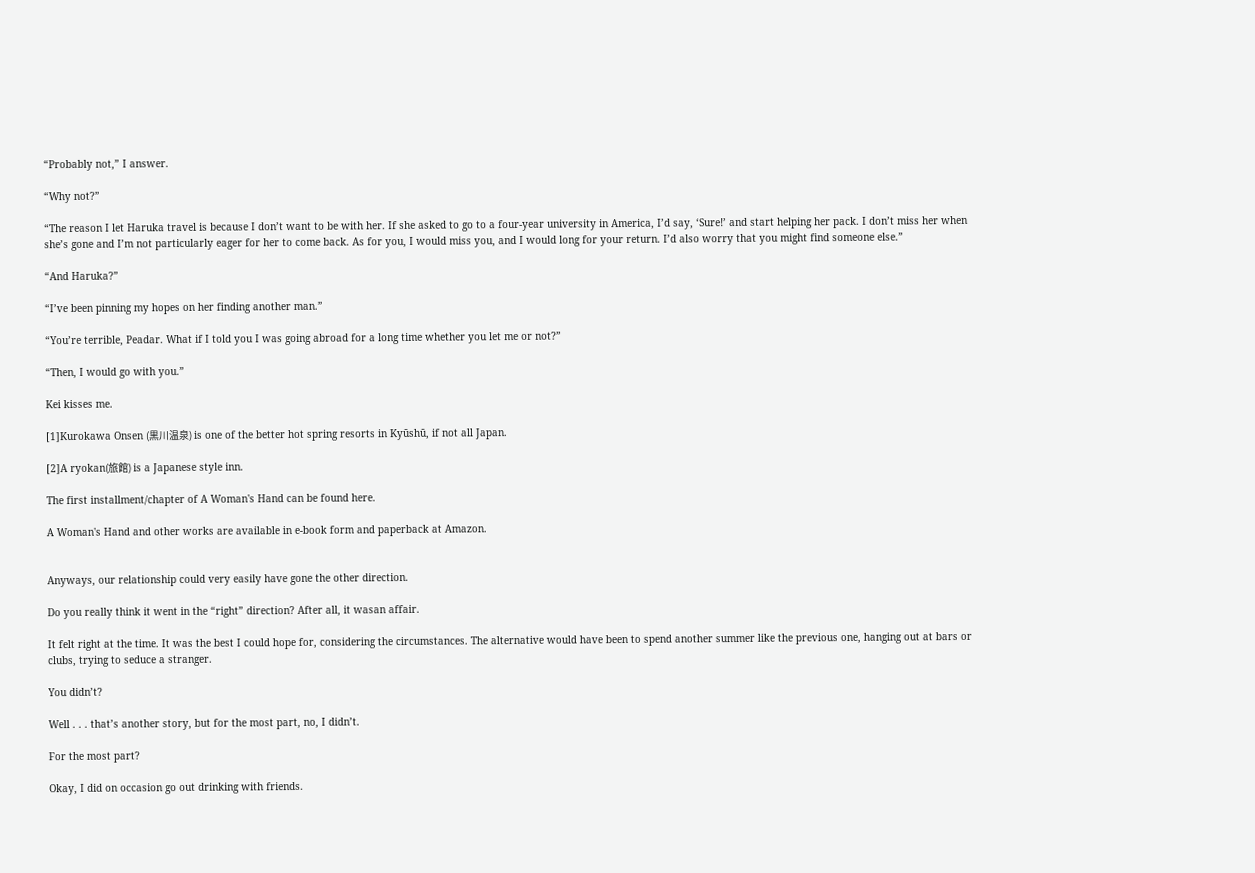“Probably not,” I answer.

“Why not?”

“The reason I let Haruka travel is because I don’t want to be with her. If she asked to go to a four-year university in America, I’d say, ‘Sure!’ and start helping her pack. I don’t miss her when she’s gone and I’m not particularly eager for her to come back. As for you, I would miss you, and I would long for your return. I’d also worry that you might find someone else.”

“And Haruka?”

“I’ve been pinning my hopes on her finding another man.”

“You’re terrible, Peadar. What if I told you I was going abroad for a long time whether you let me or not?”

“Then, I would go with you.”

Kei kisses me.

[1]Kurokawa Onsen (黒川温泉) is one of the better hot spring resorts in Kyūshū, if not all Japan.

[2]A ryokan(旅館) is a Japanese style inn.

The first installment/chapter of A Woman's Hand can be found here.

A Woman's Hand and other works are available in e-book form and paperback at Amazon.


Anyways, our relationship could very easily have gone the other direction.

Do you really think it went in the “right” direction? After all, it wasan affair.

It felt right at the time. It was the best I could hope for, considering the circumstances. The alternative would have been to spend another summer like the previous one, hanging out at bars or clubs, trying to seduce a stranger.

You didn’t?

Well . . . that’s another story, but for the most part, no, I didn’t.

For the most part?

Okay, I did on occasion go out drinking with friends.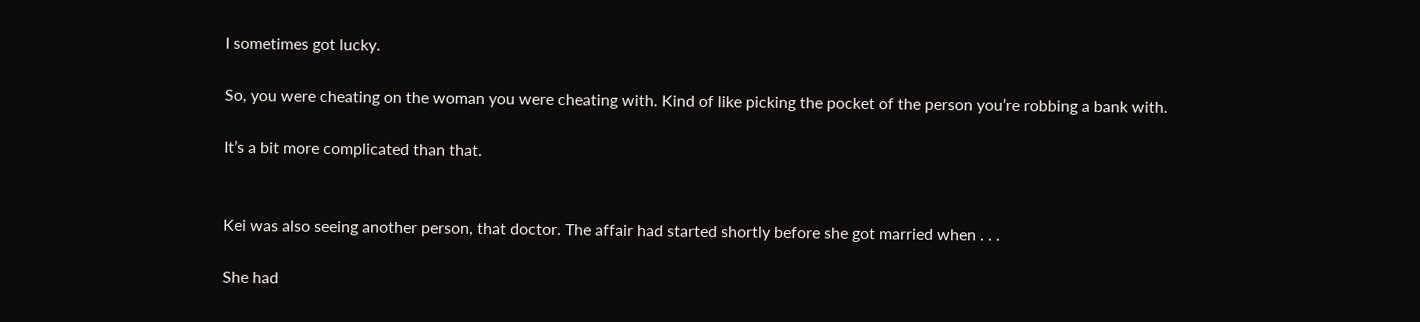I sometimes got lucky.

So, you were cheating on the woman you were cheating with. Kind of like picking the pocket of the person you’re robbing a bank with.

It’s a bit more complicated than that.


Kei was also seeing another person, that doctor. The affair had started shortly before she got married when . . .

She had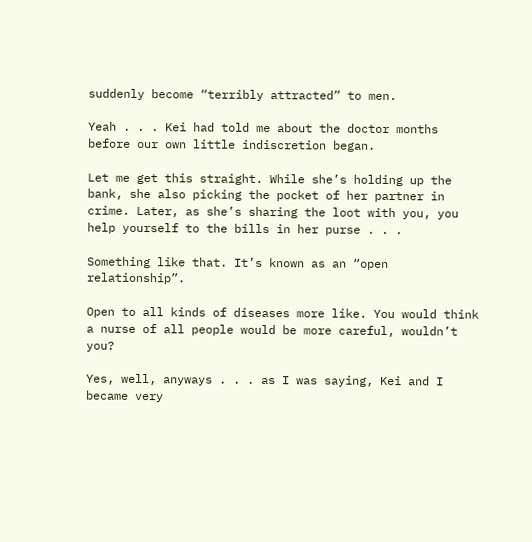suddenly become “terribly attracted” to men.

Yeah . . . Kei had told me about the doctor months before our own little indiscretion began.

Let me get this straight. While she’s holding up the bank, she also picking the pocket of her partner in crime. Later, as she’s sharing the loot with you, you help yourself to the bills in her purse . . .

Something like that. It’s known as an “open relationship”.

Open to all kinds of diseases more like. You would think a nurse of all people would be more careful, wouldn’t you?

Yes, well, anyways . . . as I was saying, Kei and I became very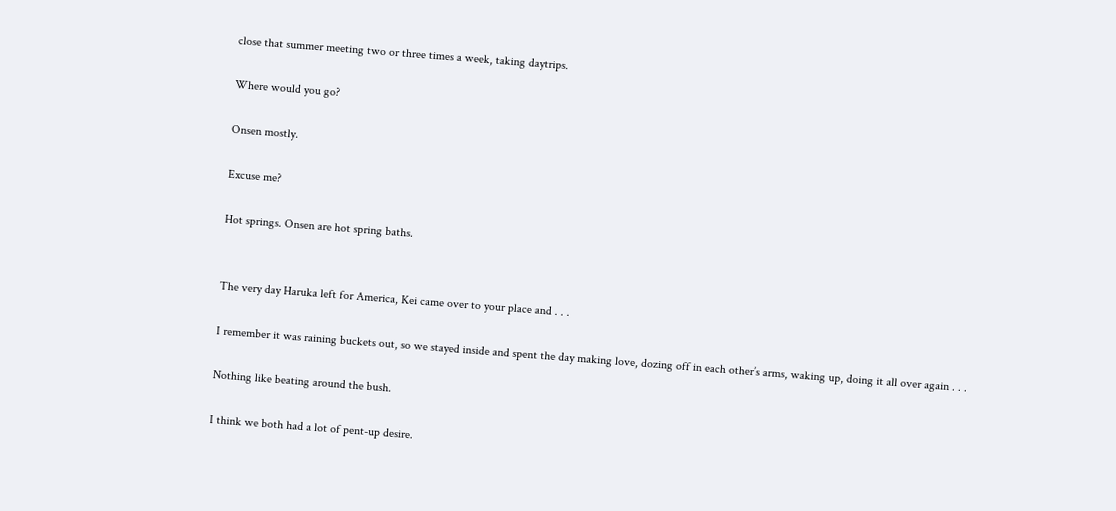close that summer meeting two or three times a week, taking daytrips.

Where would you go?

Onsen mostly.

Excuse me?

Hot springs. Onsen are hot spring baths.


The very day Haruka left for America, Kei came over to your place and . . .

I remember it was raining buckets out, so we stayed inside and spent the day making love, dozing off in each other’s arms, waking up, doing it all over again . . .

Nothing like beating around the bush.

I think we both had a lot of pent-up desire.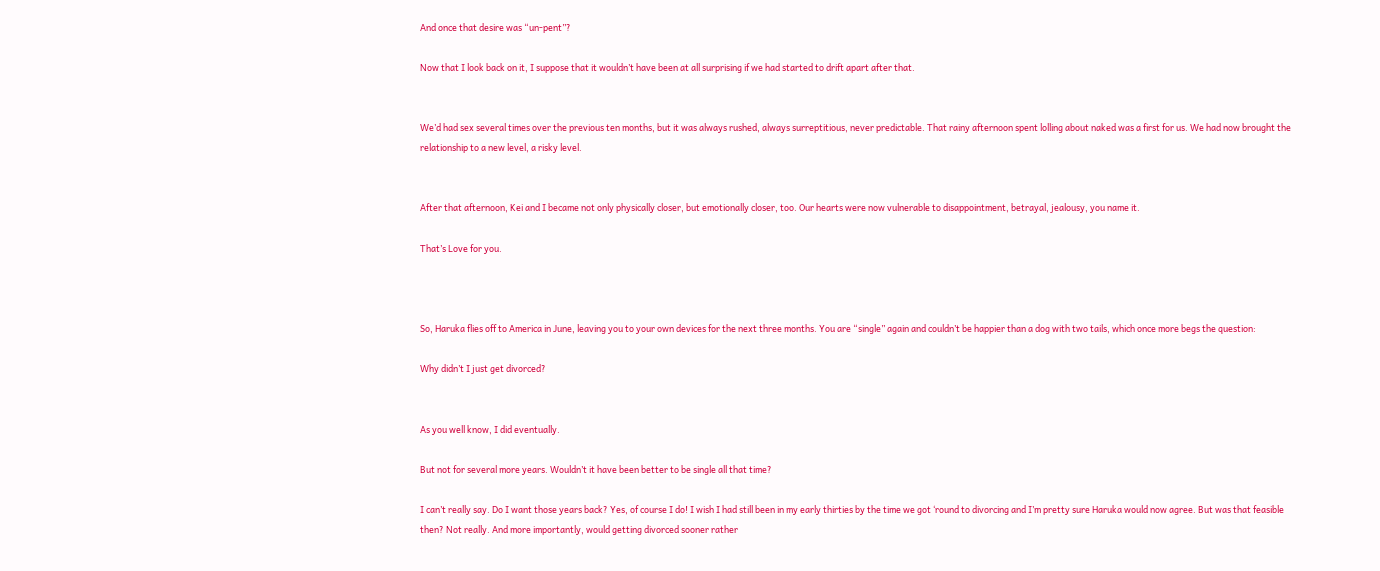And once that desire was “un-pent”?

Now that I look back on it, I suppose that it wouldn’t have been at all surprising if we had started to drift apart after that.


We’d had sex several times over the previous ten months, but it was always rushed, always surreptitious, never predictable. That rainy afternoon spent lolling about naked was a first for us. We had now brought the relationship to a new level, a risky level.


After that afternoon, Kei and I became not only physically closer, but emotionally closer, too. Our hearts were now vulnerable to disappointment, betrayal, jealousy, you name it.

That’s Love for you.



So, Haruka flies off to America in June, leaving you to your own devices for the next three months. You are “single” again and couldn’t be happier than a dog with two tails, which once more begs the question:

Why didn’t I just get divorced?


As you well know, I did eventually.

But not for several more years. Wouldn’t it have been better to be single all that time?

I can’t really say. Do I want those years back? Yes, of course I do! I wish I had still been in my early thirties by the time we got ‘round to divorcing and I’m pretty sure Haruka would now agree. But was that feasible then? Not really. And more importantly, would getting divorced sooner rather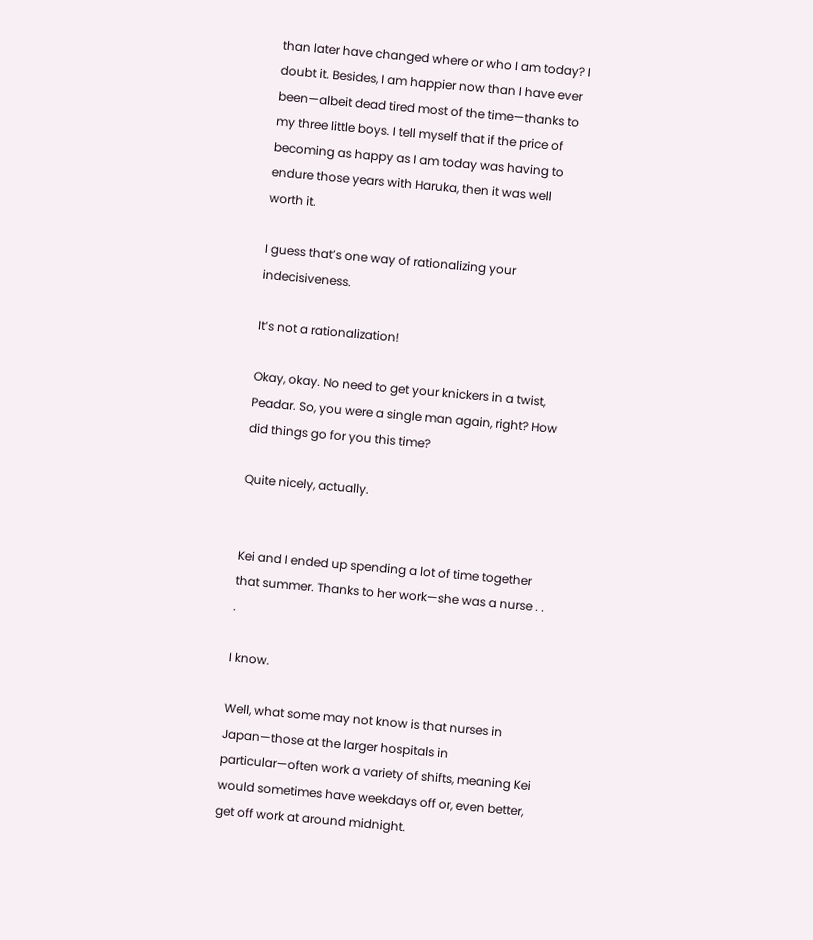than later have changed where or who I am today? I doubt it. Besides, I am happier now than I have ever been—albeit dead tired most of the time—thanks to my three little boys. I tell myself that if the price of becoming as happy as I am today was having to endure those years with Haruka, then it was well worth it.

I guess that’s one way of rationalizing your indecisiveness.

It’s not a rationalization!

Okay, okay. No need to get your knickers in a twist, Peadar. So, you were a single man again, right? How did things go for you this time?

Quite nicely, actually.


Kei and I ended up spending a lot of time together that summer. Thanks to her work—she was a nurse . . .

I know.

Well, what some may not know is that nurses in Japan—those at the larger hospitals in particular—often work a variety of shifts, meaning Kei would sometimes have weekdays off or, even better, get off work at around midnight.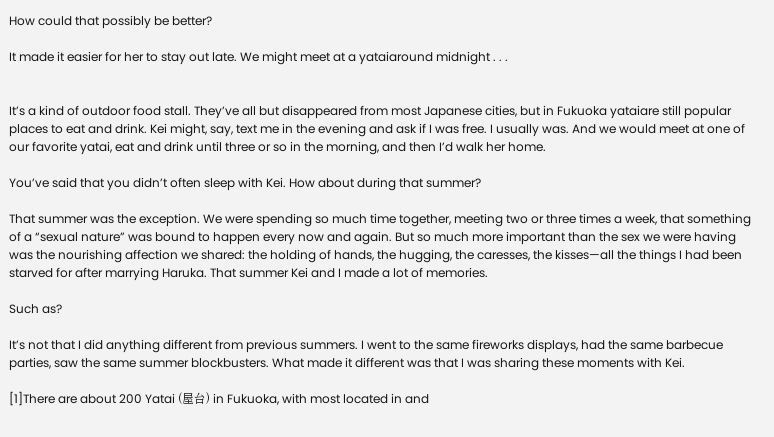How could that possibly be better?

It made it easier for her to stay out late. We might meet at a yataiaround midnight . . .


It’s a kind of outdoor food stall. They’ve all but disappeared from most Japanese cities, but in Fukuoka yataiare still popular places to eat and drink. Kei might, say, text me in the evening and ask if I was free. I usually was. And we would meet at one of our favorite yatai, eat and drink until three or so in the morning, and then I’d walk her home.

You’ve said that you didn’t often sleep with Kei. How about during that summer?

That summer was the exception. We were spending so much time together, meeting two or three times a week, that something of a “sexual nature” was bound to happen every now and again. But so much more important than the sex we were having was the nourishing affection we shared: the holding of hands, the hugging, the caresses, the kisses—all the things I had been starved for after marrying Haruka. That summer Kei and I made a lot of memories.

Such as?

It’s not that I did anything different from previous summers. I went to the same fireworks displays, had the same barbecue parties, saw the same summer blockbusters. What made it different was that I was sharing these moments with Kei.

[1]There are about 200 Yatai (屋台) in Fukuoka, with most located in and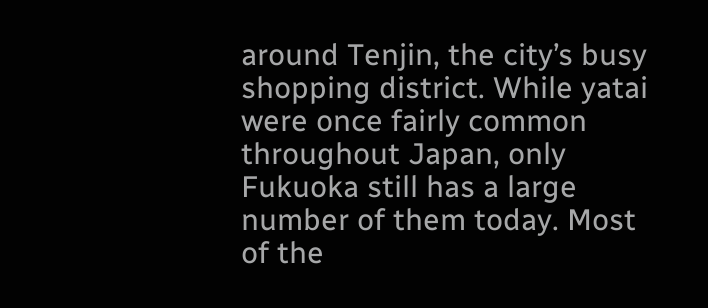around Tenjin, the city’s busy shopping district. While yatai were once fairly common throughout Japan, only Fukuoka still has a large number of them today. Most of the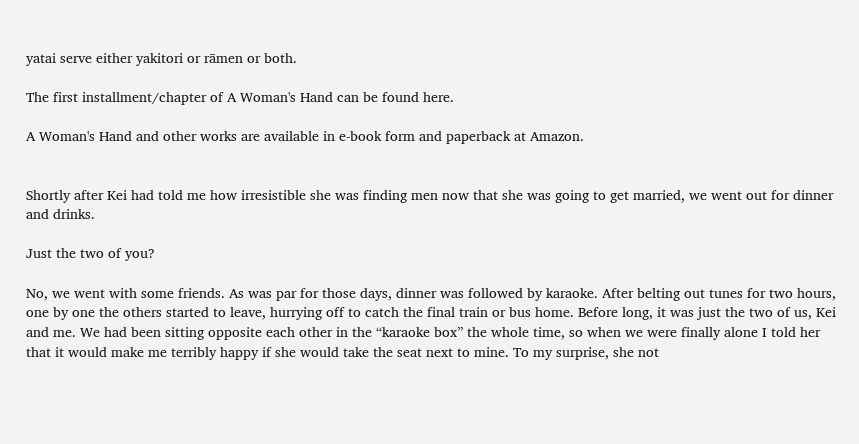yatai serve either yakitori or rāmen or both.

The first installment/chapter of A Woman's Hand can be found here.

A Woman's Hand and other works are available in e-book form and paperback at Amazon.


Shortly after Kei had told me how irresistible she was finding men now that she was going to get married, we went out for dinner and drinks.

Just the two of you?

No, we went with some friends. As was par for those days, dinner was followed by karaoke. After belting out tunes for two hours, one by one the others started to leave, hurrying off to catch the final train or bus home. Before long, it was just the two of us, Kei and me. We had been sitting opposite each other in the “karaoke box” the whole time, so when we were finally alone I told her that it would make me terribly happy if she would take the seat next to mine. To my surprise, she not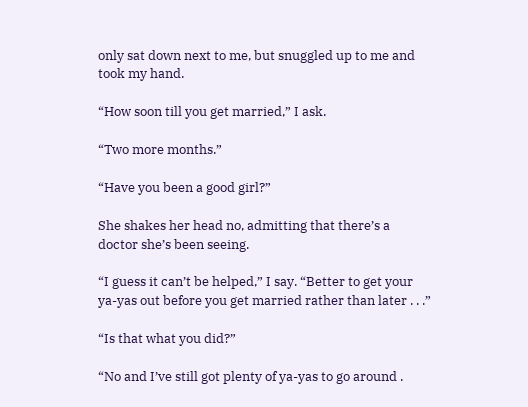only sat down next to me, but snuggled up to me and took my hand.

“How soon till you get married,” I ask.

“Two more months.”

“Have you been a good girl?”

She shakes her head no, admitting that there’s a doctor she’s been seeing.

“I guess it can’t be helped,” I say. “Better to get your ya-yas out before you get married rather than later . . .”

“Is that what you did?”

“No and I’ve still got plenty of ya-yas to go around .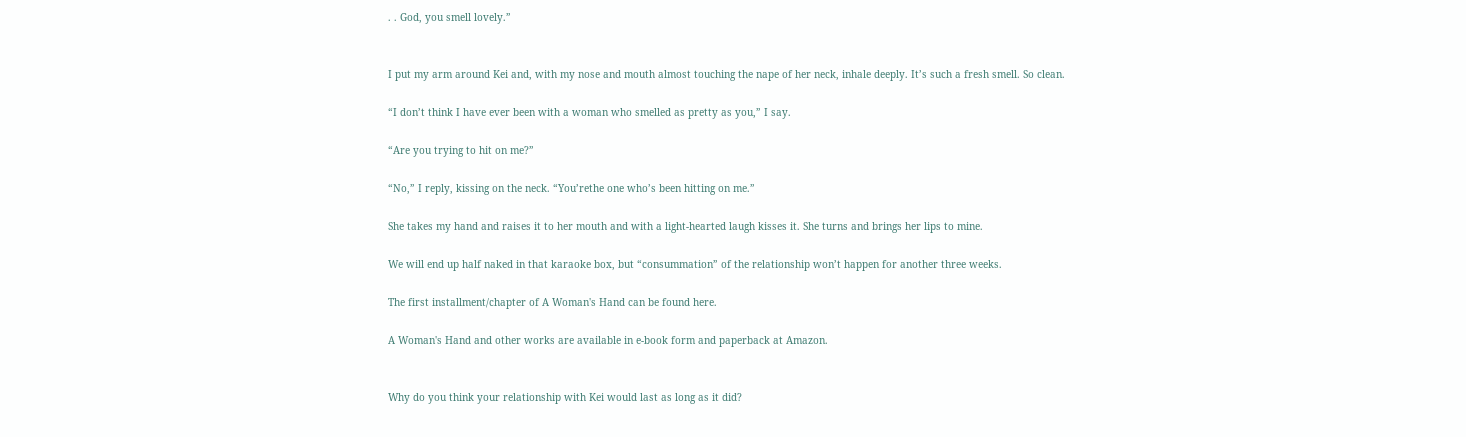. . God, you smell lovely.”


I put my arm around Kei and, with my nose and mouth almost touching the nape of her neck, inhale deeply. It’s such a fresh smell. So clean.

“I don’t think I have ever been with a woman who smelled as pretty as you,” I say.

“Are you trying to hit on me?”

“No,” I reply, kissing on the neck. “You’rethe one who’s been hitting on me.”

She takes my hand and raises it to her mouth and with a light-hearted laugh kisses it. She turns and brings her lips to mine.

We will end up half naked in that karaoke box, but “consummation” of the relationship won’t happen for another three weeks.

The first installment/chapter of A Woman's Hand can be found here.

A Woman's Hand and other works are available in e-book form and paperback at Amazon.


Why do you think your relationship with Kei would last as long as it did?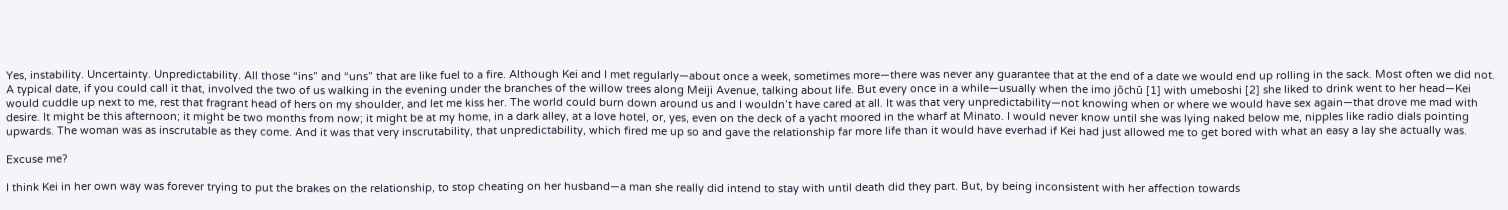Yes, instability. Uncertainty. Unpredictability. All those “ins” and “uns” that are like fuel to a fire. Although Kei and I met regularly—about once a week, sometimes more—there was never any guarantee that at the end of a date we would end up rolling in the sack. Most often we did not. A typical date, if you could call it that, involved the two of us walking in the evening under the branches of the willow trees along Meiji Avenue, talking about life. But every once in a while—usually when the imo jōchū [1] with umeboshi [2] she liked to drink went to her head—Kei would cuddle up next to me, rest that fragrant head of hers on my shoulder, and let me kiss her. The world could burn down around us and I wouldn’t have cared at all. It was that very unpredictability—not knowing when or where we would have sex again—that drove me mad with desire. It might be this afternoon; it might be two months from now; it might be at my home, in a dark alley, at a love hotel, or, yes, even on the deck of a yacht moored in the wharf at Minato. I would never know until she was lying naked below me, nipples like radio dials pointing upwards. The woman was as inscrutable as they come. And it was that very inscrutability, that unpredictability, which fired me up so and gave the relationship far more life than it would have everhad if Kei had just allowed me to get bored with what an easy a lay she actually was.

Excuse me?

I think Kei in her own way was forever trying to put the brakes on the relationship, to stop cheating on her husband—a man she really did intend to stay with until death did they part. But, by being inconsistent with her affection towards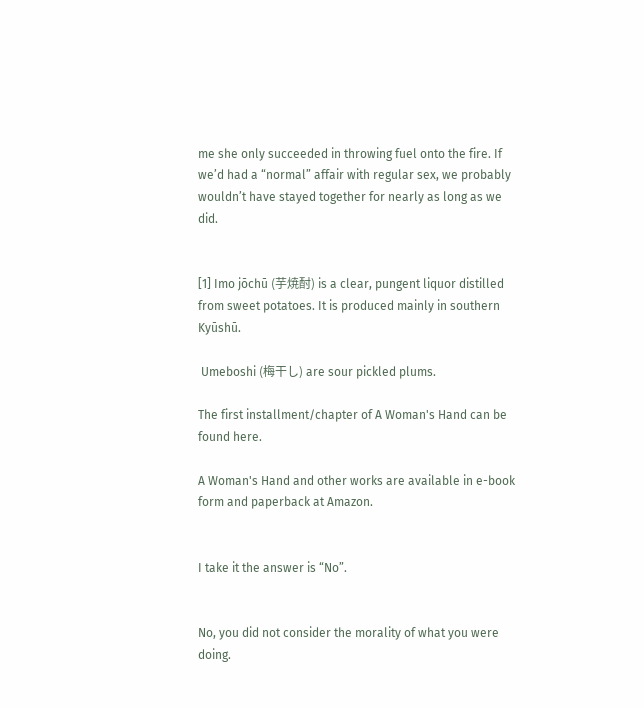me she only succeeded in throwing fuel onto the fire. If we’d had a “normal” affair with regular sex, we probably wouldn’t have stayed together for nearly as long as we did.


[1] Imo jōchū (芋焼酎) is a clear, pungent liquor distilled from sweet potatoes. It is produced mainly in southern Kyūshū.

 Umeboshi (梅干し) are sour pickled plums.

The first installment/chapter of A Woman's Hand can be found here.

A Woman's Hand and other works are available in e-book form and paperback at Amazon.


I take it the answer is “No”.


No, you did not consider the morality of what you were doing.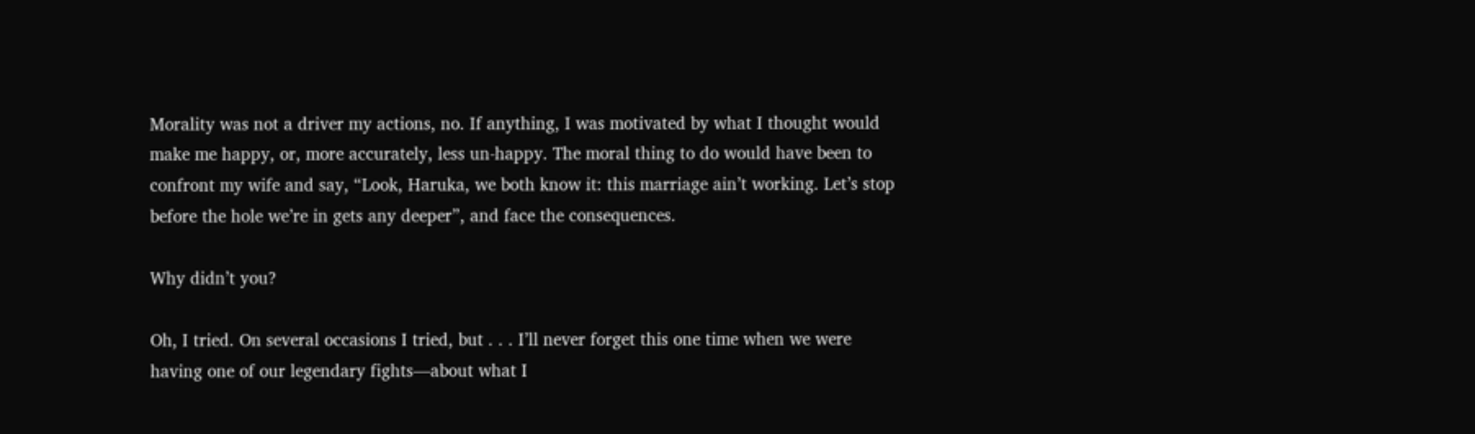Morality was not a driver my actions, no. If anything, I was motivated by what I thought would make me happy, or, more accurately, less un-happy. The moral thing to do would have been to confront my wife and say, “Look, Haruka, we both know it: this marriage ain’t working. Let’s stop before the hole we’re in gets any deeper”, and face the consequences.

Why didn’t you?

Oh, I tried. On several occasions I tried, but . . . I’ll never forget this one time when we were having one of our legendary fights—about what I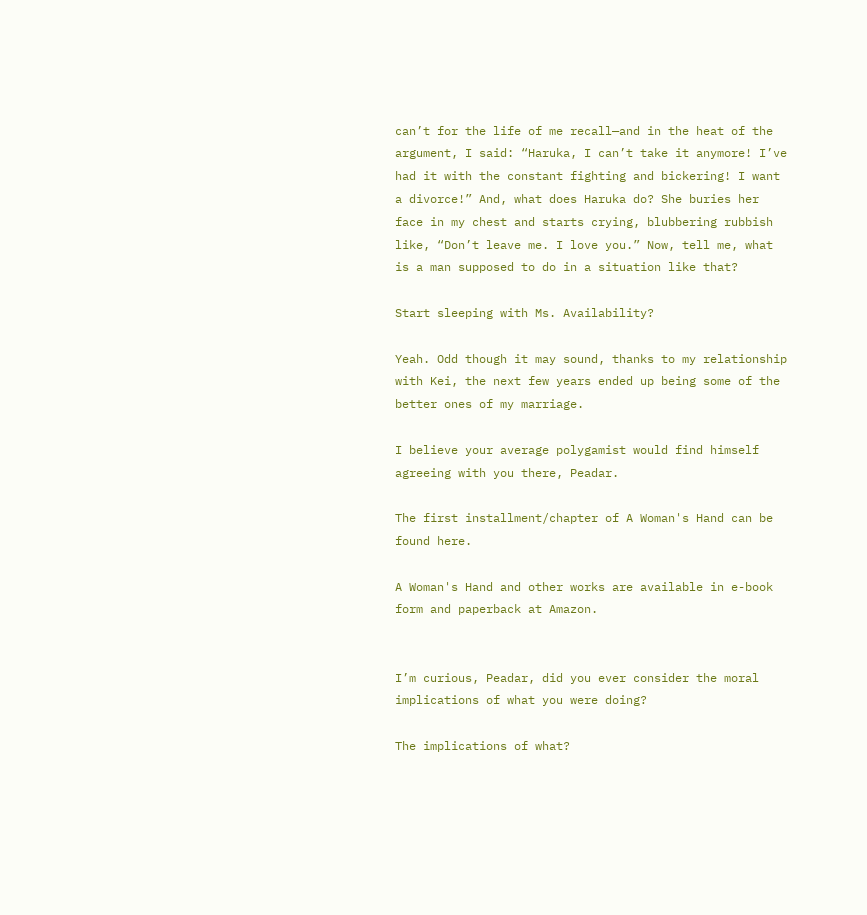can’t for the life of me recall—and in the heat of the argument, I said: “Haruka, I can’t take it anymore! I’ve had it with the constant fighting and bickering! I want a divorce!” And, what does Haruka do? She buries her face in my chest and starts crying, blubbering rubbish like, “Don’t leave me. I love you.” Now, tell me, what is a man supposed to do in a situation like that?

Start sleeping with Ms. Availability?

Yeah. Odd though it may sound, thanks to my relationship with Kei, the next few years ended up being some of the better ones of my marriage.

I believe your average polygamist would find himself agreeing with you there, Peadar.

The first installment/chapter of A Woman's Hand can be found here.

A Woman's Hand and other works are available in e-book form and paperback at Amazon.


I’m curious, Peadar, did you ever consider the moral implications of what you were doing?

The implications of what?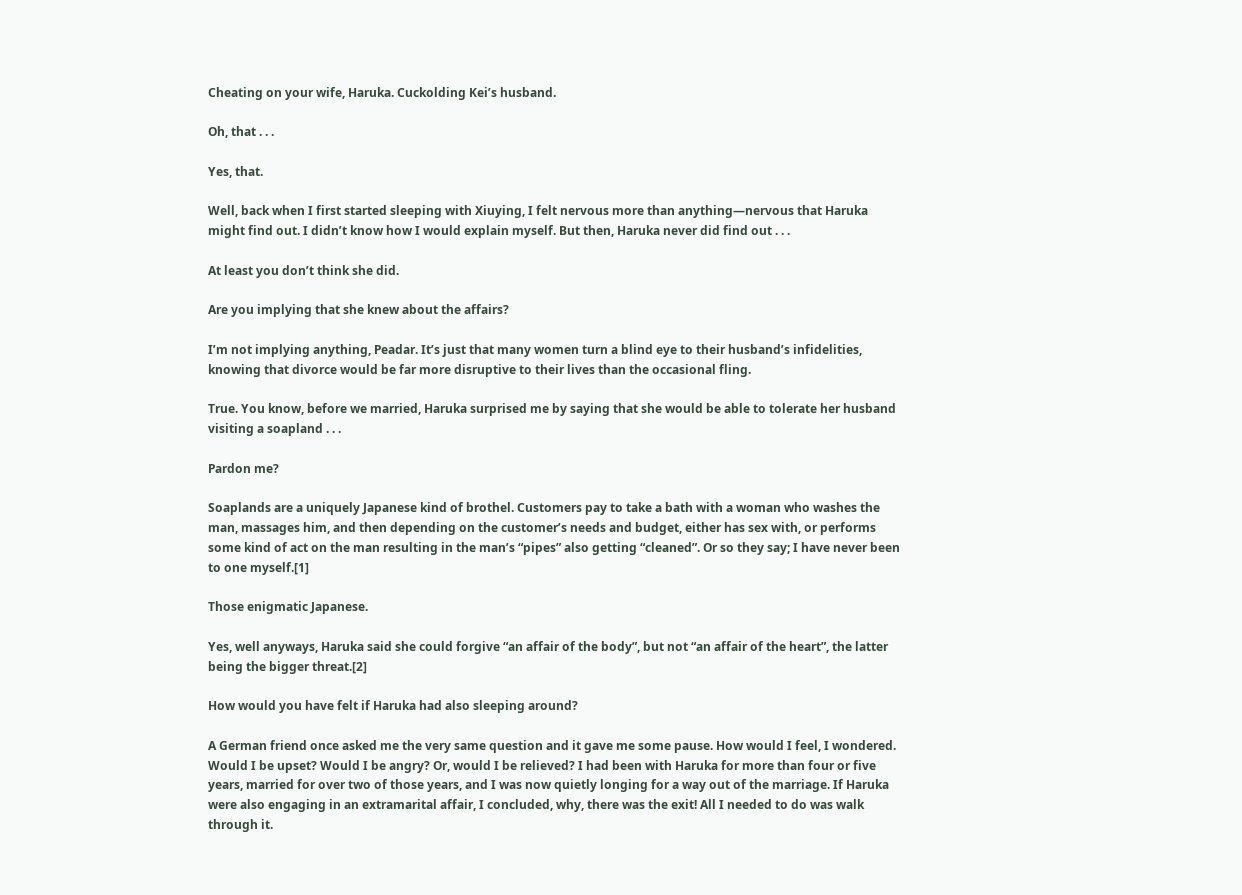Cheating on your wife, Haruka. Cuckolding Kei’s husband.

Oh, that . . .

Yes, that.

Well, back when I first started sleeping with Xiuying, I felt nervous more than anything—nervous that Haruka might find out. I didn’t know how I would explain myself. But then, Haruka never did find out . . .

At least you don’t think she did.

Are you implying that she knew about the affairs?

I’m not implying anything, Peadar. It’s just that many women turn a blind eye to their husband’s infidelities, knowing that divorce would be far more disruptive to their lives than the occasional fling.

True. You know, before we married, Haruka surprised me by saying that she would be able to tolerate her husband visiting a soapland . . .

Pardon me?

Soaplands are a uniquely Japanese kind of brothel. Customers pay to take a bath with a woman who washes the man, massages him, and then depending on the customer’s needs and budget, either has sex with, or performs some kind of act on the man resulting in the man’s “pipes” also getting “cleaned”. Or so they say; I have never been to one myself.[1]

Those enigmatic Japanese.

Yes, well anyways, Haruka said she could forgive “an affair of the body”, but not “an affair of the heart”, the latter being the bigger threat.[2]

How would you have felt if Haruka had also sleeping around?

A German friend once asked me the very same question and it gave me some pause. How would I feel, I wondered. Would I be upset? Would I be angry? Or, would I be relieved? I had been with Haruka for more than four or five years, married for over two of those years, and I was now quietly longing for a way out of the marriage. If Haruka were also engaging in an extramarital affair, I concluded, why, there was the exit! All I needed to do was walk through it.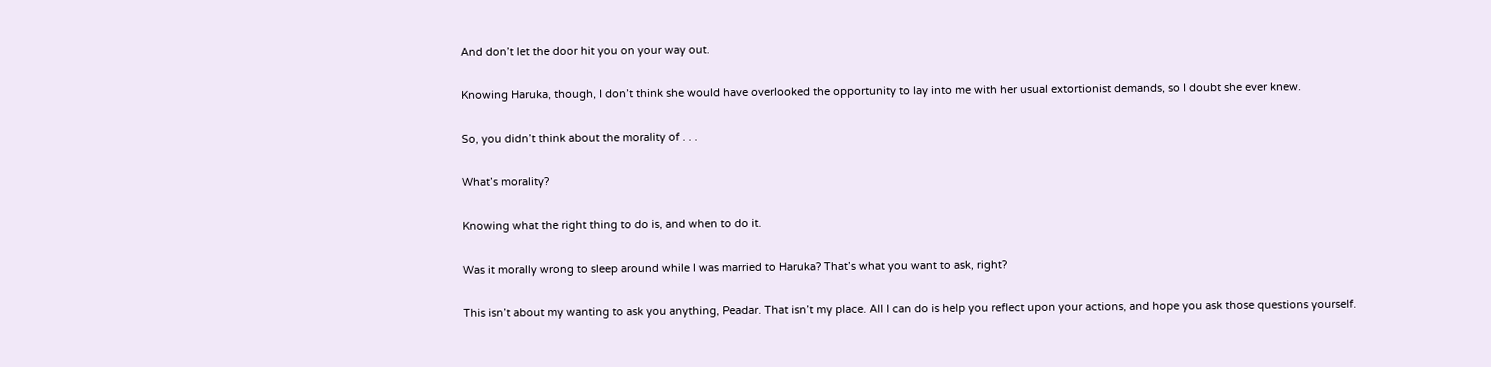And don’t let the door hit you on your way out.

Knowing Haruka, though, I don’t think she would have overlooked the opportunity to lay into me with her usual extortionist demands, so I doubt she ever knew.

So, you didn’t think about the morality of . . .

What’s morality?

Knowing what the right thing to do is, and when to do it.

Was it morally wrong to sleep around while I was married to Haruka? That’s what you want to ask, right?

This isn’t about my wanting to ask you anything, Peadar. That isn’t my place. All I can do is help you reflect upon your actions, and hope you ask those questions yourself.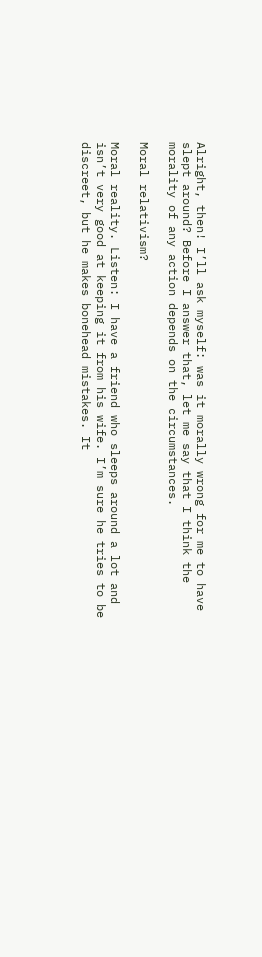Alright, then! I’ll ask myself: was it morally wrong for me to have slept around? Before I answer that, let me say that I think the morality of any action depends on the circumstances.

Moral relativism?

Moral reality. Listen: I have a friend who sleeps around a lot and isn’t very good at keeping it from his wife. I’m sure he tries to be discreet, but he makes bonehead mistakes. It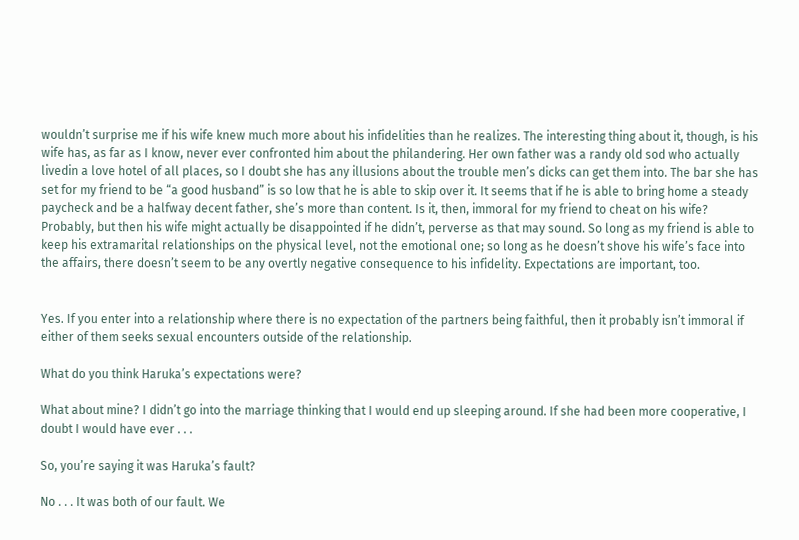wouldn’t surprise me if his wife knew much more about his infidelities than he realizes. The interesting thing about it, though, is his wife has, as far as I know, never ever confronted him about the philandering. Her own father was a randy old sod who actually livedin a love hotel of all places, so I doubt she has any illusions about the trouble men’s dicks can get them into. The bar she has set for my friend to be “a good husband” is so low that he is able to skip over it. It seems that if he is able to bring home a steady paycheck and be a halfway decent father, she’s more than content. Is it, then, immoral for my friend to cheat on his wife? Probably, but then his wife might actually be disappointed if he didn’t, perverse as that may sound. So long as my friend is able to keep his extramarital relationships on the physical level, not the emotional one; so long as he doesn’t shove his wife’s face into the affairs, there doesn’t seem to be any overtly negative consequence to his infidelity. Expectations are important, too.


Yes. If you enter into a relationship where there is no expectation of the partners being faithful, then it probably isn’t immoral if either of them seeks sexual encounters outside of the relationship.

What do you think Haruka’s expectations were?

What about mine? I didn’t go into the marriage thinking that I would end up sleeping around. If she had been more cooperative, I doubt I would have ever . . .

So, you’re saying it was Haruka’s fault?

No . . . It was both of our fault. We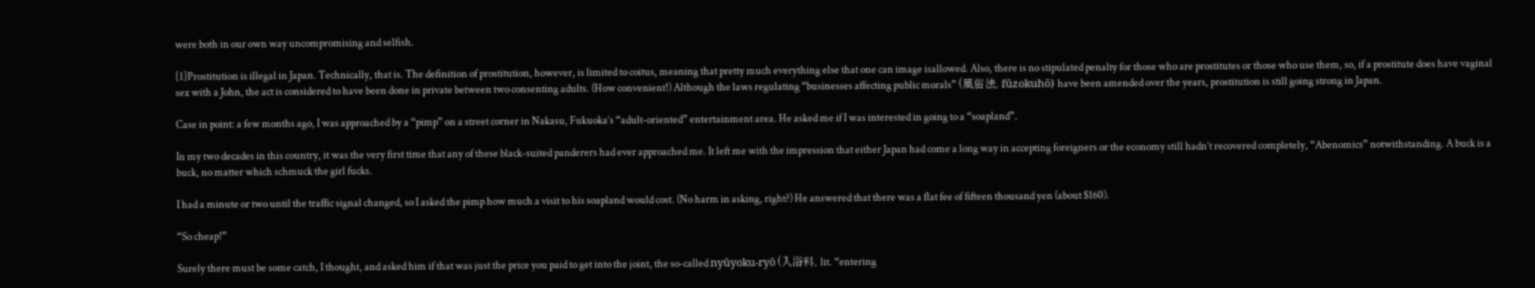were both in our own way uncompromising and selfish.

[1]Prostitution is illegal in Japan. Technically, that is. The definition of prostitution, however, is limited to coitus, meaning that pretty much everything else that one can image isallowed. Also, there is no stipulated penalty for those who are prostitutes or those who use them, so, if a prostitute does have vaginal sex with a John, the act is considered to have been done in private between two consenting adults. (How convenient!) Although the laws regulating “businesses affecting public morals” (風俗法, fūzokuhō) have been amended over the years, prostitution is still going strong in Japan.

Case in point: a few months ago, I was approached by a “pimp” on a street corner in Nakasu, Fukuoka’s “adult-oriented” entertainment area. He asked me if I was interested in going to a “soapland”.

In my two decades in this country, it was the very first time that any of these black-suited panderers had ever approached me. It left me with the impression that either Japan had come a long way in accepting foreigners or the economy still hadn’t recovered completely, “Abenomics” notwithstanding. A buck is a buck, no matter which schmuck the girl fucks.

I had a minute or two until the traffic signal changed, so I asked the pimp how much a visit to his soapland would cost. (No harm in asking, right?) He answered that there was a flat fee of fifteen thousand yen (about $160).

“So cheap!”

Surely there must be some catch, I thought, and asked him if that was just the price you paid to get into the joint, the so-called nyūyoku-ryō (入浴料, lit. “entering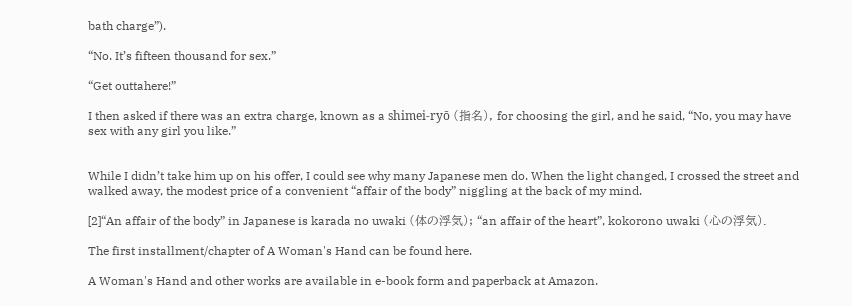bath charge”).

“No. It’s fifteen thousand for sex.”

“Get outtahere!”

I then asked if there was an extra charge, known as a shimei-ryō (指名), for choosing the girl, and he said, “No, you may have sex with any girl you like.”


While I didn’t take him up on his offer, I could see why many Japanese men do. When the light changed, I crossed the street and walked away, the modest price of a convenient “affair of the body” niggling at the back of my mind.

[2]“An affair of the body” in Japanese is karada no uwaki (体の浮気); “an affair of the heart”, kokorono uwaki (心の浮気).

The first installment/chapter of A Woman's Hand can be found here.

A Woman's Hand and other works are available in e-book form and paperback at Amazon.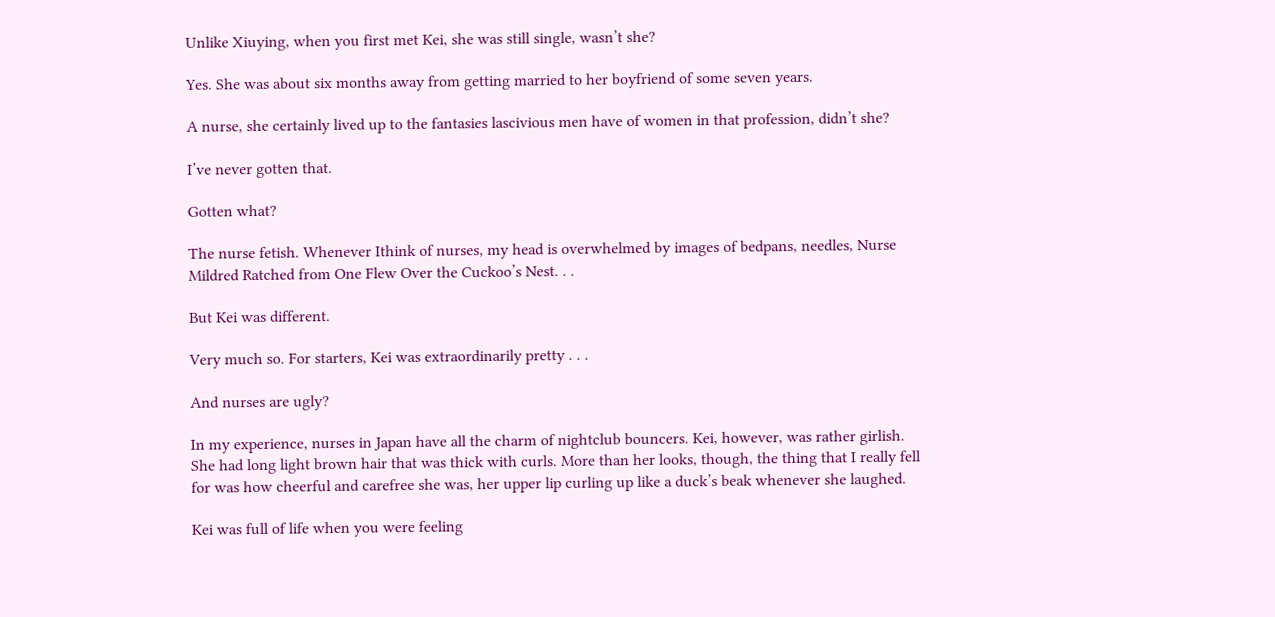Unlike Xiuying, when you first met Kei, she was still single, wasn’t she?

Yes. She was about six months away from getting married to her boyfriend of some seven years.

A nurse, she certainly lived up to the fantasies lascivious men have of women in that profession, didn’t she?

I’ve never gotten that.

Gotten what?

The nurse fetish. Whenever Ithink of nurses, my head is overwhelmed by images of bedpans, needles, Nurse Mildred Ratched from One Flew Over the Cuckoo’s Nest. . .

But Kei was different.

Very much so. For starters, Kei was extraordinarily pretty . . .

And nurses are ugly?

In my experience, nurses in Japan have all the charm of nightclub bouncers. Kei, however, was rather girlish. She had long light brown hair that was thick with curls. More than her looks, though, the thing that I really fell for was how cheerful and carefree she was, her upper lip curling up like a duck’s beak whenever she laughed.

Kei was full of life when you were feeling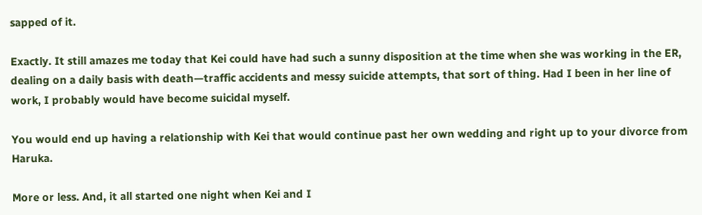sapped of it.

Exactly. It still amazes me today that Kei could have had such a sunny disposition at the time when she was working in the ER, dealing on a daily basis with death—traffic accidents and messy suicide attempts, that sort of thing. Had I been in her line of work, I probably would have become suicidal myself.

You would end up having a relationship with Kei that would continue past her own wedding and right up to your divorce from Haruka.

More or less. And, it all started one night when Kei and I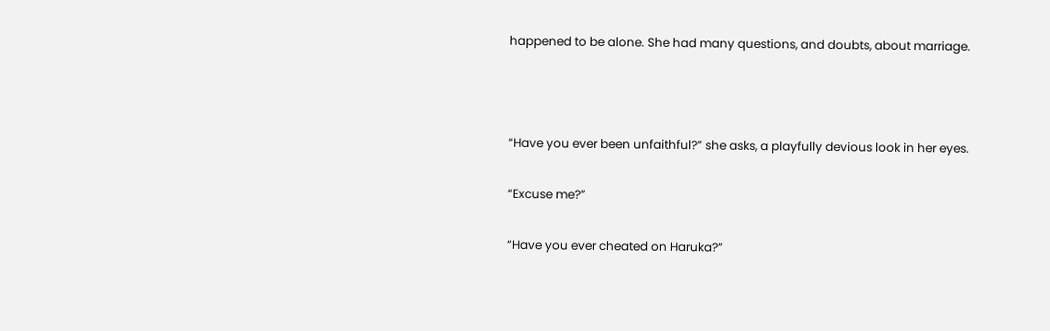happened to be alone. She had many questions, and doubts, about marriage.



“Have you ever been unfaithful?” she asks, a playfully devious look in her eyes.

“Excuse me?”

“Have you ever cheated on Haruka?”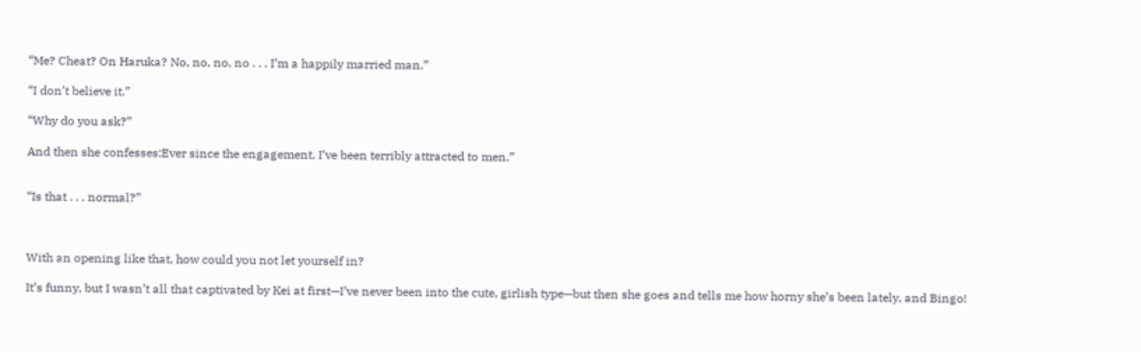“Me? Cheat? On Haruka? No, no, no, no . . . I’m a happily married man.”

“I don’t believe it.”

“Why do you ask?”

And then she confesses:Ever since the engagement, I’ve been terribly attracted to men.”


“Is that . . . normal?”



With an opening like that, how could you not let yourself in?

It’s funny, but I wasn’t all that captivated by Kei at first—I’ve never been into the cute, girlish type—but then she goes and tells me how horny she’s been lately, and Bingo!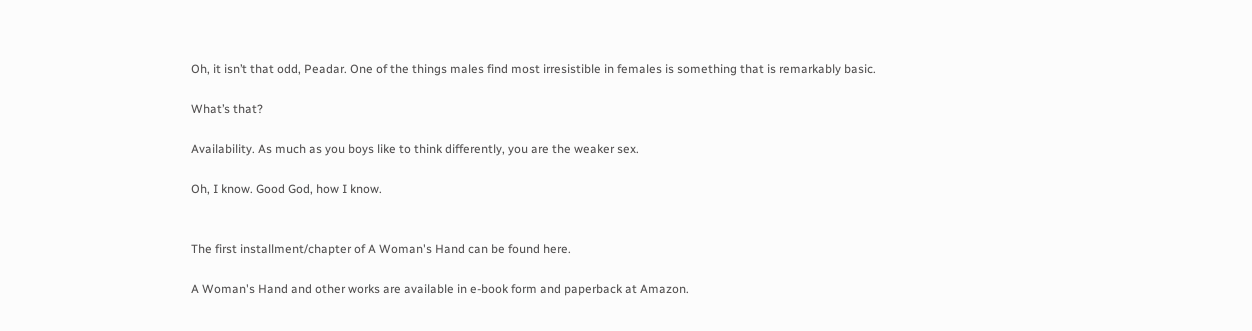Oh, it isn’t that odd, Peadar. One of the things males find most irresistible in females is something that is remarkably basic.

What’s that?

Availability. As much as you boys like to think differently, you are the weaker sex.

Oh, I know. Good God, how I know.


The first installment/chapter of A Woman's Hand can be found here.

A Woman's Hand and other works are available in e-book form and paperback at Amazon.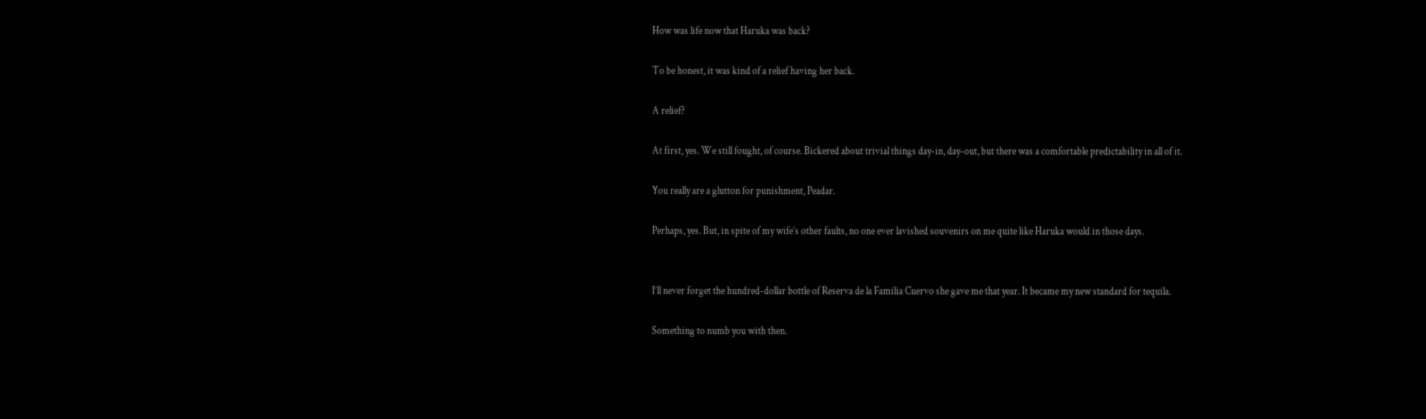How was life now that Haruka was back?

To be honest, it was kind of a relief having her back.

A relief?

At first, yes. We still fought, of course. Bickered about trivial things day-in, day-out, but there was a comfortable predictability in all of it.

You really are a glutton for punishment, Peadar.

Perhaps, yes. But, in spite of my wife’s other faults, no one ever lavished souvenirs on me quite like Haruka would in those days.


I’ll never forget the hundred-dollar bottle of Reserva de la Familia Cuervo she gave me that year. It became my new standard for tequila.

Something to numb you with then.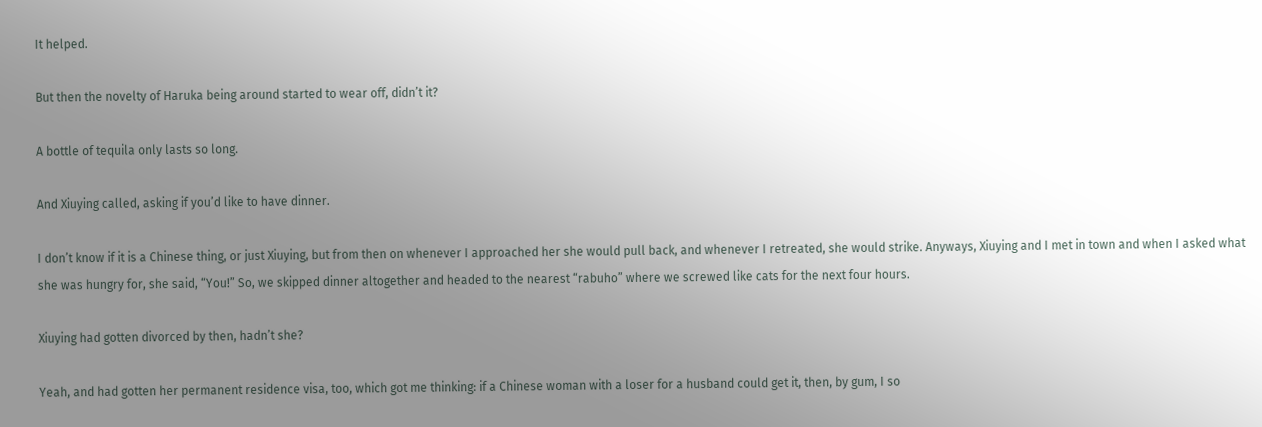It helped.

But then the novelty of Haruka being around started to wear off, didn’t it?

A bottle of tequila only lasts so long.

And Xiuying called, asking if you’d like to have dinner.

I don’t know if it is a Chinese thing, or just Xiuying, but from then on whenever I approached her she would pull back, and whenever I retreated, she would strike. Anyways, Xiuying and I met in town and when I asked what she was hungry for, she said, “You!” So, we skipped dinner altogether and headed to the nearest “rabuho” where we screwed like cats for the next four hours.

Xiuying had gotten divorced by then, hadn’t she?

Yeah, and had gotten her permanent residence visa, too, which got me thinking: if a Chinese woman with a loser for a husband could get it, then, by gum, I so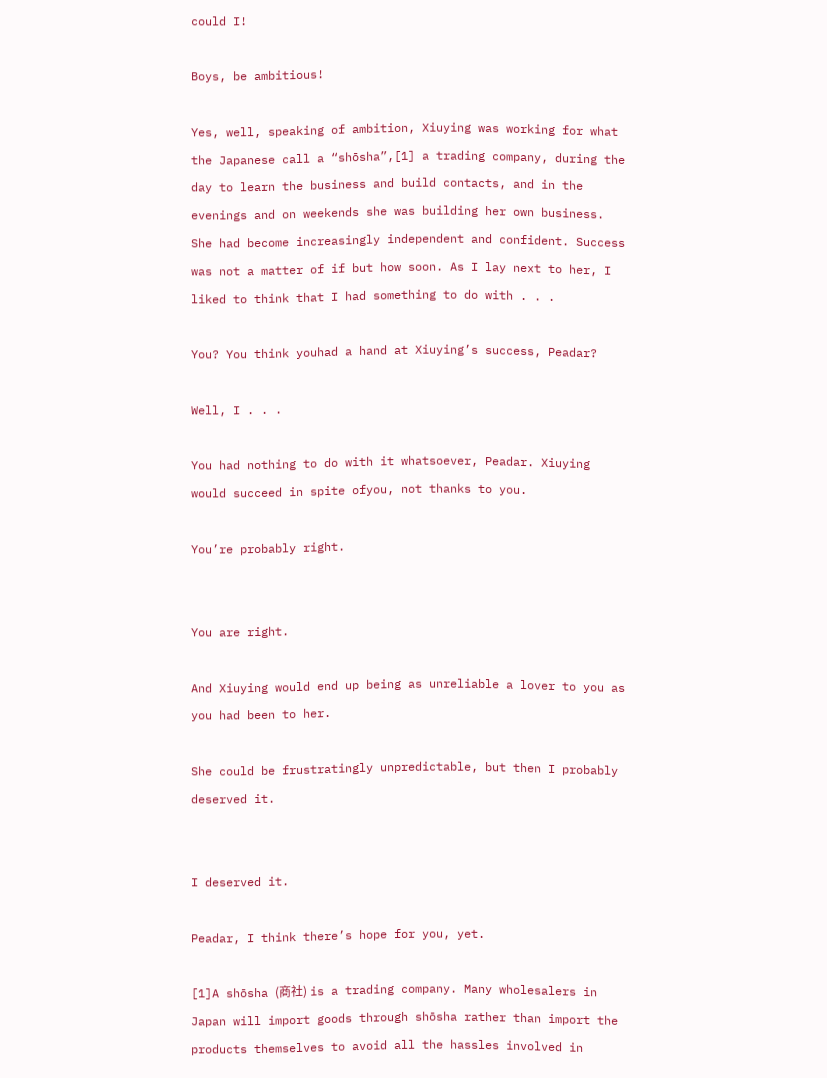could I!

Boys, be ambitious!

Yes, well, speaking of ambition, Xiuying was working for what the Japanese call a “shōsha”,[1] a trading company, during the day to learn the business and build contacts, and in the evenings and on weekends she was building her own business. She had become increasingly independent and confident. Success was not a matter of if but how soon. As I lay next to her, I liked to think that I had something to do with . . .

You? You think youhad a hand at Xiuying’s success, Peadar?

Well, I . . .

You had nothing to do with it whatsoever, Peadar. Xiuying would succeed in spite ofyou, not thanks to you.

You’re probably right.


You are right.

And Xiuying would end up being as unreliable a lover to you as you had been to her.

She could be frustratingly unpredictable, but then I probably deserved it.


I deserved it.

Peadar, I think there’s hope for you, yet.

[1]A shōsha (商社) is a trading company. Many wholesalers in Japan will import goods through shōsha rather than import the products themselves to avoid all the hassles involved in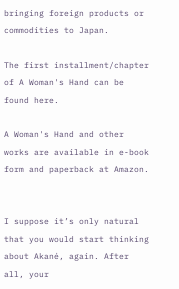bringing foreign products or commodities to Japan.

The first installment/chapter of A Woman's Hand can be found here.

A Woman's Hand and other works are available in e-book form and paperback at Amazon.


I suppose it’s only natural that you would start thinking about Akané, again. After all, your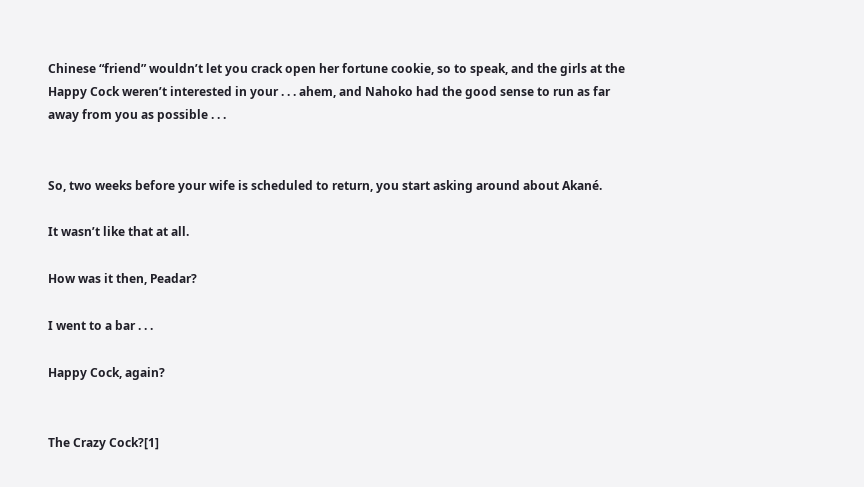Chinese “friend” wouldn’t let you crack open her fortune cookie, so to speak, and the girls at the Happy Cock weren’t interested in your . . . ahem, and Nahoko had the good sense to run as far away from you as possible . . .


So, two weeks before your wife is scheduled to return, you start asking around about Akané.

It wasn’t like that at all.

How was it then, Peadar?

I went to a bar . . .

Happy Cock, again?


The Crazy Cock?[1]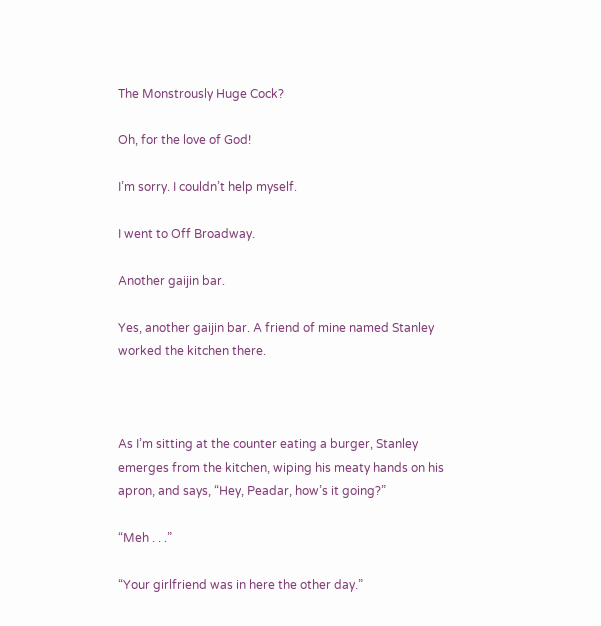The Monstrously Huge Cock?

Oh, for the love of God!

I’m sorry. I couldn’t help myself.

I went to Off Broadway.

Another gaijin bar.

Yes, another gaijin bar. A friend of mine named Stanley worked the kitchen there.



As I’m sitting at the counter eating a burger, Stanley emerges from the kitchen, wiping his meaty hands on his apron, and says, “Hey, Peadar, how’s it going?”

“Meh . . .”

“Your girlfriend was in here the other day.”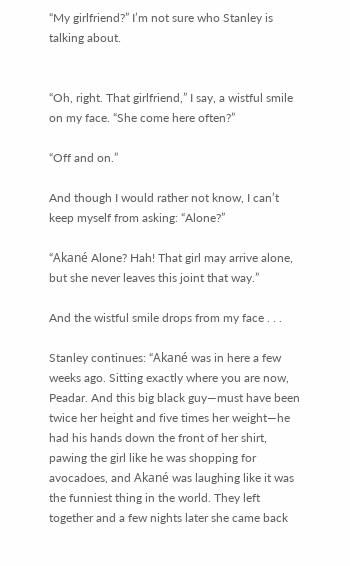“My girlfriend?” I’m not sure who Stanley is talking about.


“Oh, right. That girlfriend,” I say, a wistful smile on my face. “She come here often?”

“Off and on.”

And though I would rather not know, I can’t keep myself from asking: “Alone?”

“Akané Alone? Hah! That girl may arrive alone, but she never leaves this joint that way.”

And the wistful smile drops from my face . . .

Stanley continues: “Akané was in here a few weeks ago. Sitting exactly where you are now, Peadar. And this big black guy—must have been twice her height and five times her weight—he had his hands down the front of her shirt, pawing the girl like he was shopping for avocadoes, and Akané was laughing like it was the funniest thing in the world. They left together and a few nights later she came back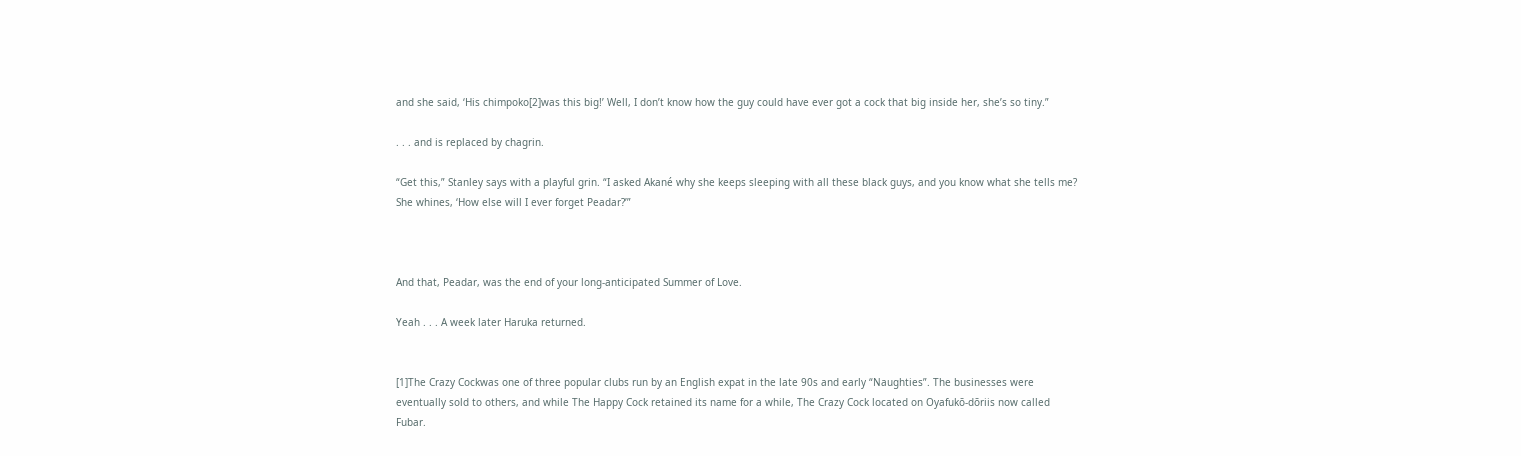and she said, ‘His chimpoko[2]was this big!’ Well, I don’t know how the guy could have ever got a cock that big inside her, she’s so tiny.”

. . . and is replaced by chagrin.

“Get this,” Stanley says with a playful grin. “I asked Akané why she keeps sleeping with all these black guys, and you know what she tells me? She whines, ‘How else will I ever forget Peadar?’”



And that, Peadar, was the end of your long-anticipated Summer of Love.

Yeah . . . A week later Haruka returned.


[1]The Crazy Cockwas one of three popular clubs run by an English expat in the late 90s and early “Naughties”. The businesses were eventually sold to others, and while The Happy Cock retained its name for a while, The Crazy Cock located on Oyafukō-dōriis now called Fubar.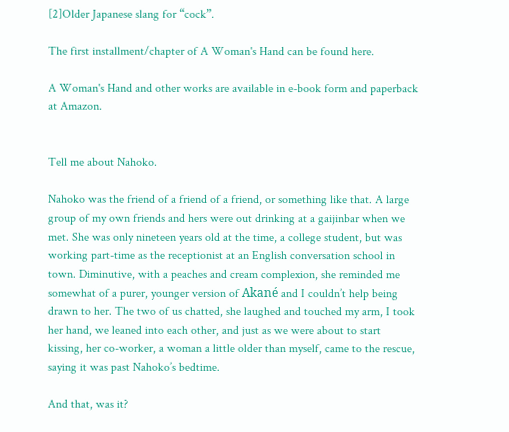[2]Older Japanese slang for “cock”.

The first installment/chapter of A Woman's Hand can be found here.

A Woman's Hand and other works are available in e-book form and paperback at Amazon.


Tell me about Nahoko.

Nahoko was the friend of a friend of a friend, or something like that. A large group of my own friends and hers were out drinking at a gaijinbar when we met. She was only nineteen years old at the time, a college student, but was working part-time as the receptionist at an English conversation school in town. Diminutive, with a peaches and cream complexion, she reminded me somewhat of a purer, younger version of Akané and I couldn’t help being drawn to her. The two of us chatted, she laughed and touched my arm, I took her hand, we leaned into each other, and just as we were about to start kissing, her co-worker, a woman a little older than myself, came to the rescue, saying it was past Nahoko’s bedtime.

And that, was it?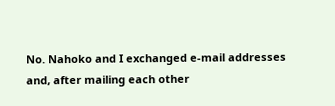No. Nahoko and I exchanged e-mail addresses and, after mailing each other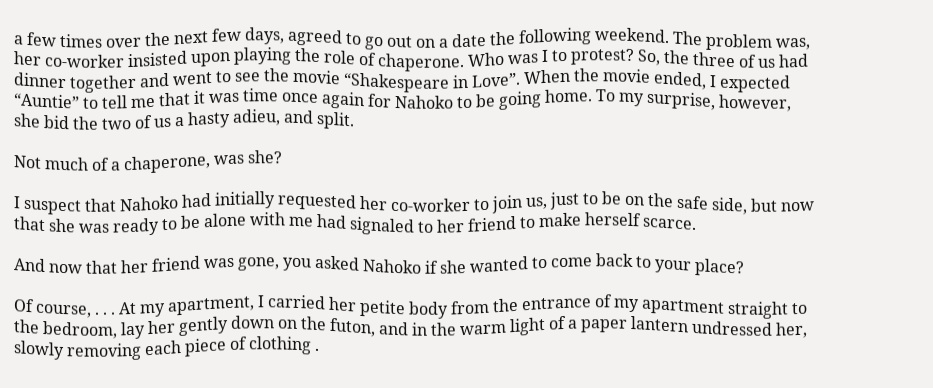a few times over the next few days, agreed to go out on a date the following weekend. The problem was, her co-worker insisted upon playing the role of chaperone. Who was I to protest? So, the three of us had dinner together and went to see the movie “Shakespeare in Love”. When the movie ended, I expected “Auntie” to tell me that it was time once again for Nahoko to be going home. To my surprise, however, she bid the two of us a hasty adieu, and split.

Not much of a chaperone, was she?

I suspect that Nahoko had initially requested her co-worker to join us, just to be on the safe side, but now that she was ready to be alone with me had signaled to her friend to make herself scarce.

And now that her friend was gone, you asked Nahoko if she wanted to come back to your place?

Of course, . . . At my apartment, I carried her petite body from the entrance of my apartment straight to the bedroom, lay her gently down on the futon, and in the warm light of a paper lantern undressed her, slowly removing each piece of clothing .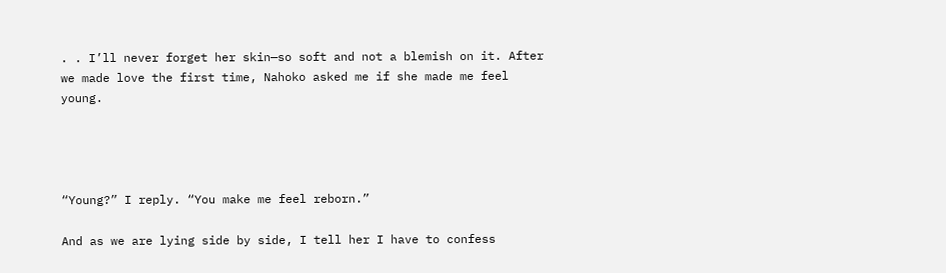. . I’ll never forget her skin—so soft and not a blemish on it. After we made love the first time, Nahoko asked me if she made me feel young.




“Young?” I reply. “You make me feel reborn.”

And as we are lying side by side, I tell her I have to confess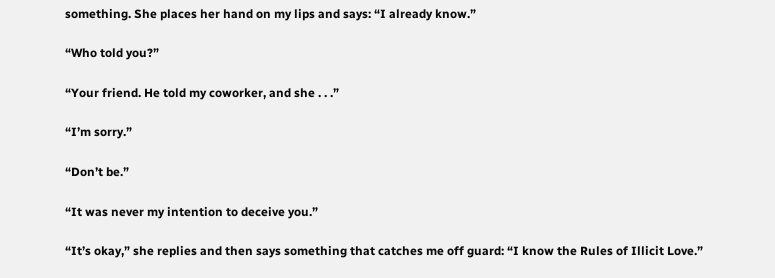something. She places her hand on my lips and says: “I already know.”

“Who told you?”

“Your friend. He told my coworker, and she . . .”

“I’m sorry.”

“Don’t be.”

“It was never my intention to deceive you.”

“It’s okay,” she replies and then says something that catches me off guard: “I know the Rules of Illicit Love.”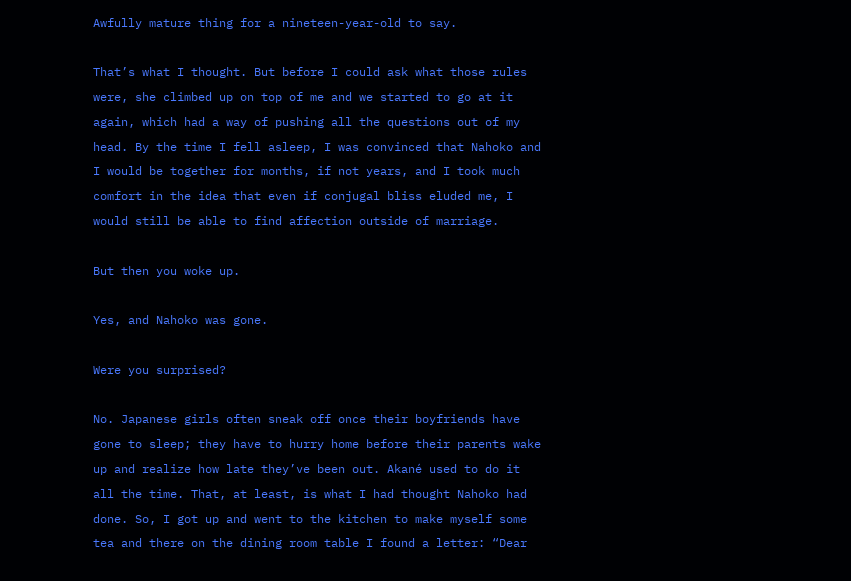Awfully mature thing for a nineteen-year-old to say.

That’s what I thought. But before I could ask what those rules were, she climbed up on top of me and we started to go at it again, which had a way of pushing all the questions out of my head. By the time I fell asleep, I was convinced that Nahoko and I would be together for months, if not years, and I took much comfort in the idea that even if conjugal bliss eluded me, I would still be able to find affection outside of marriage.

But then you woke up.

Yes, and Nahoko was gone.

Were you surprised?

No. Japanese girls often sneak off once their boyfriends have gone to sleep; they have to hurry home before their parents wake up and realize how late they’ve been out. Akané used to do it all the time. That, at least, is what I had thought Nahoko had done. So, I got up and went to the kitchen to make myself some tea and there on the dining room table I found a letter: “Dear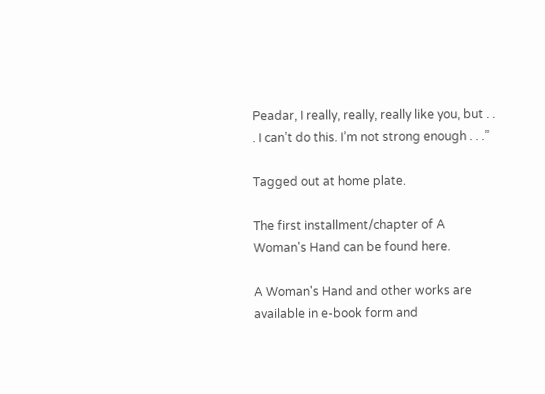Peadar, I really, really, really like you, but . . . I can’t do this. I’m not strong enough . . .”

Tagged out at home plate.

The first installment/chapter of A Woman's Hand can be found here.

A Woman's Hand and other works are available in e-book form and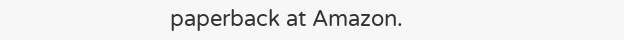paperback at Amazon.